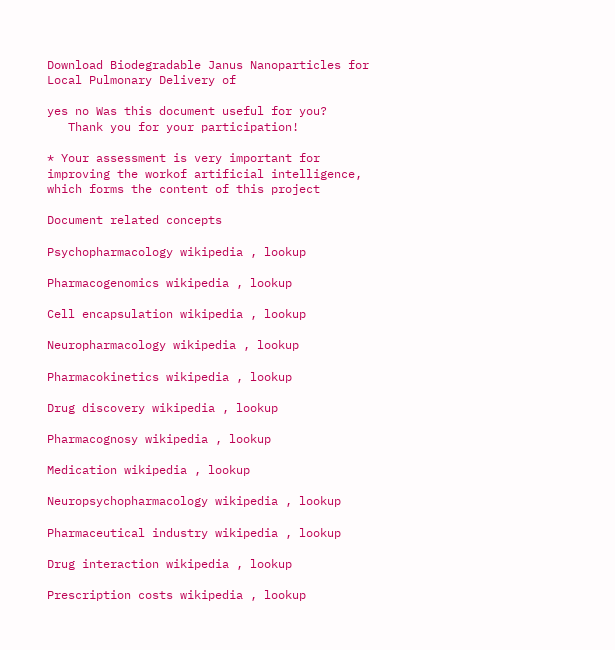Download Biodegradable Janus Nanoparticles for Local Pulmonary Delivery of

yes no Was this document useful for you?
   Thank you for your participation!

* Your assessment is very important for improving the workof artificial intelligence, which forms the content of this project

Document related concepts

Psychopharmacology wikipedia , lookup

Pharmacogenomics wikipedia , lookup

Cell encapsulation wikipedia , lookup

Neuropharmacology wikipedia , lookup

Pharmacokinetics wikipedia , lookup

Drug discovery wikipedia , lookup

Pharmacognosy wikipedia , lookup

Medication wikipedia , lookup

Neuropsychopharmacology wikipedia , lookup

Pharmaceutical industry wikipedia , lookup

Drug interaction wikipedia , lookup

Prescription costs wikipedia , lookup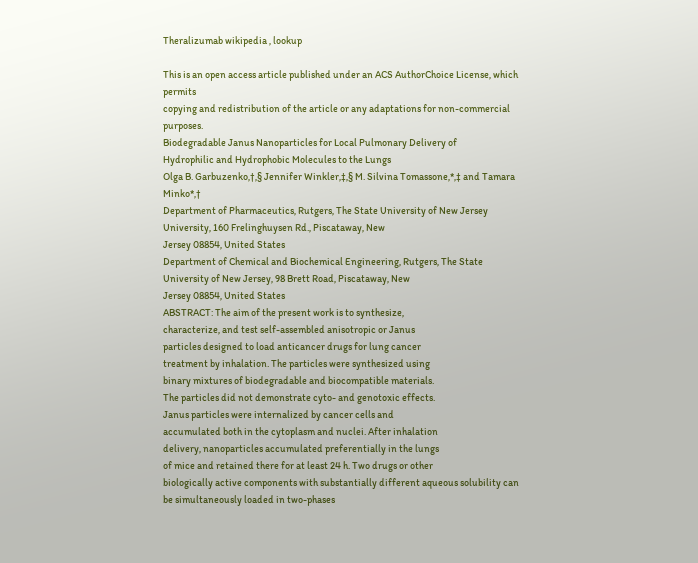Theralizumab wikipedia , lookup

This is an open access article published under an ACS AuthorChoice License, which permits
copying and redistribution of the article or any adaptations for non-commercial purposes.
Biodegradable Janus Nanoparticles for Local Pulmonary Delivery of
Hydrophilic and Hydrophobic Molecules to the Lungs
Olga B. Garbuzenko,†,§ Jennifer Winkler,‡,§ M. Silvina Tomassone,*,‡ and Tamara Minko*,†
Department of Pharmaceutics, Rutgers, The State University of New Jersey University, 160 Frelinghuysen Rd., Piscataway, New
Jersey 08854, United States
Department of Chemical and Biochemical Engineering, Rutgers, The State University of New Jersey, 98 Brett Road, Piscataway, New
Jersey 08854, United States
ABSTRACT: The aim of the present work is to synthesize,
characterize, and test self-assembled anisotropic or Janus
particles designed to load anticancer drugs for lung cancer
treatment by inhalation. The particles were synthesized using
binary mixtures of biodegradable and biocompatible materials.
The particles did not demonstrate cyto- and genotoxic effects.
Janus particles were internalized by cancer cells and
accumulated both in the cytoplasm and nuclei. After inhalation
delivery, nanoparticles accumulated preferentially in the lungs
of mice and retained there for at least 24 h. Two drugs or other
biologically active components with substantially different aqueous solubility can be simultaneously loaded in two-phases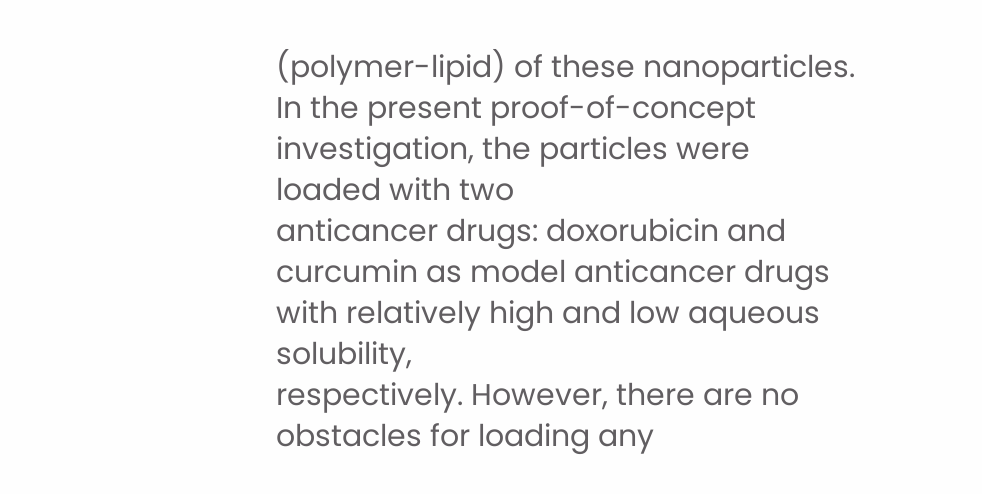(polymer-lipid) of these nanoparticles. In the present proof-of-concept investigation, the particles were loaded with two
anticancer drugs: doxorubicin and curcumin as model anticancer drugs with relatively high and low aqueous solubility,
respectively. However, there are no obstacles for loading any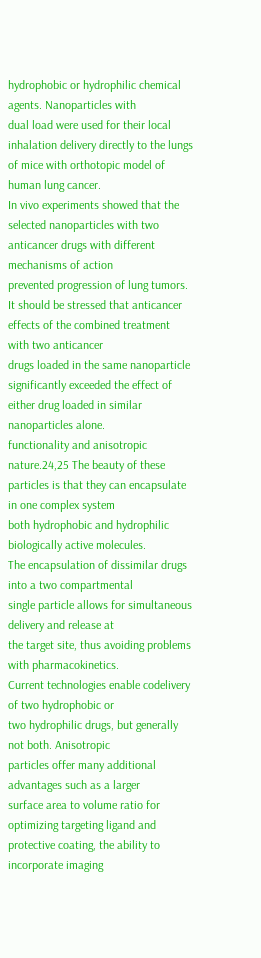hydrophobic or hydrophilic chemical agents. Nanoparticles with
dual load were used for their local inhalation delivery directly to the lungs of mice with orthotopic model of human lung cancer.
In vivo experiments showed that the selected nanoparticles with two anticancer drugs with different mechanisms of action
prevented progression of lung tumors. It should be stressed that anticancer effects of the combined treatment with two anticancer
drugs loaded in the same nanoparticle significantly exceeded the effect of either drug loaded in similar nanoparticles alone.
functionality and anisotropic nature.24,25 The beauty of these
particles is that they can encapsulate in one complex system
both hydrophobic and hydrophilic biologically active molecules.
The encapsulation of dissimilar drugs into a two compartmental
single particle allows for simultaneous delivery and release at
the target site, thus avoiding problems with pharmacokinetics.
Current technologies enable codelivery of two hydrophobic or
two hydrophilic drugs, but generally not both. Anisotropic
particles offer many additional advantages such as a larger
surface area to volume ratio for optimizing targeting ligand and
protective coating, the ability to incorporate imaging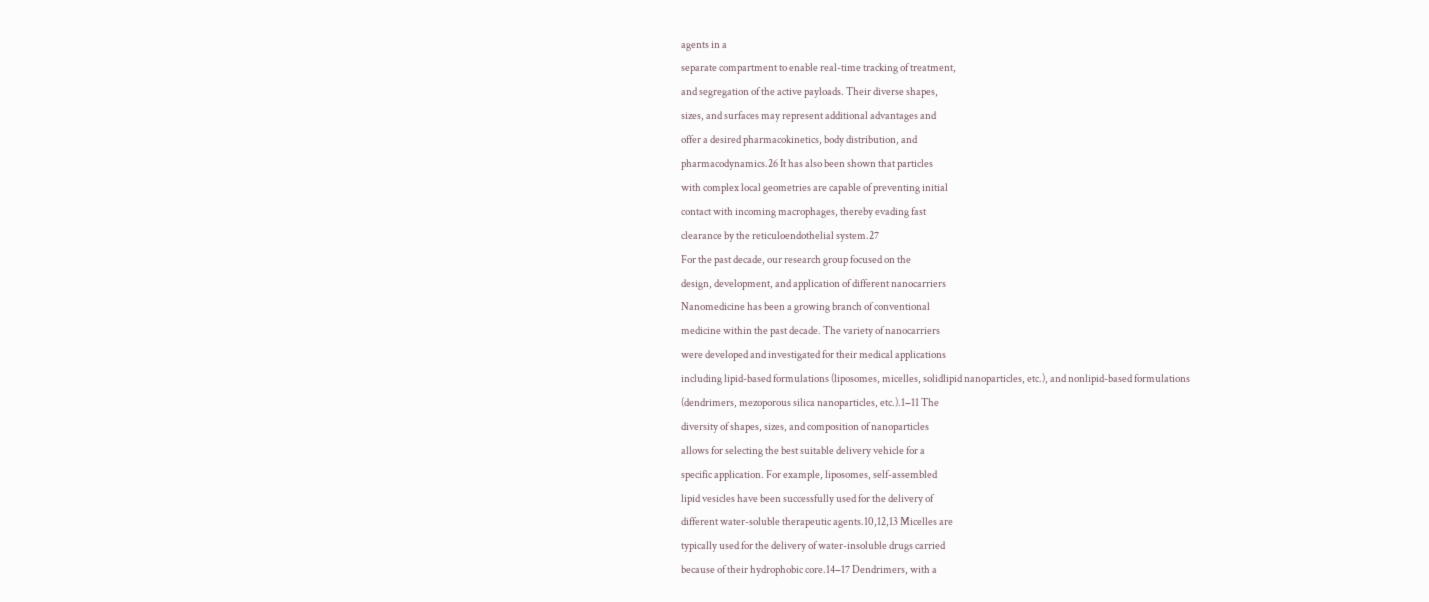agents in a
separate compartment to enable real-time tracking of treatment,
and segregation of the active payloads. Their diverse shapes,
sizes, and surfaces may represent additional advantages and
offer a desired pharmacokinetics, body distribution, and
pharmacodynamics.26 It has also been shown that particles
with complex local geometries are capable of preventing initial
contact with incoming macrophages, thereby evading fast
clearance by the reticuloendothelial system.27
For the past decade, our research group focused on the
design, development, and application of different nanocarriers
Nanomedicine has been a growing branch of conventional
medicine within the past decade. The variety of nanocarriers
were developed and investigated for their medical applications
including lipid-based formulations (liposomes, micelles, solidlipid nanoparticles, etc.), and nonlipid-based formulations
(dendrimers, mezoporous silica nanoparticles, etc.).1−11 The
diversity of shapes, sizes, and composition of nanoparticles
allows for selecting the best suitable delivery vehicle for a
specific application. For example, liposomes, self-assembled
lipid vesicles have been successfully used for the delivery of
different water-soluble therapeutic agents.10,12,13 Micelles are
typically used for the delivery of water-insoluble drugs carried
because of their hydrophobic core.14−17 Dendrimers, with a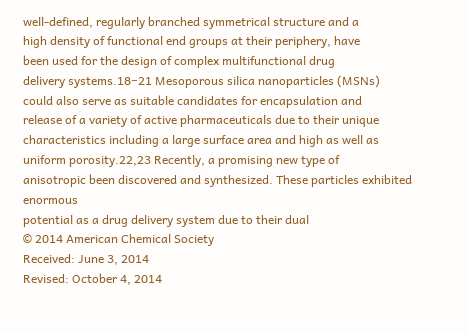well-defined, regularly branched symmetrical structure and a
high density of functional end groups at their periphery, have
been used for the design of complex multifunctional drug
delivery systems.18−21 Mesoporous silica nanoparticles (MSNs)
could also serve as suitable candidates for encapsulation and
release of a variety of active pharmaceuticals due to their unique
characteristics including a large surface area and high as well as
uniform porosity.22,23 Recently, a promising new type of
anisotropic been discovered and synthesized. These particles exhibited enormous
potential as a drug delivery system due to their dual
© 2014 American Chemical Society
Received: June 3, 2014
Revised: October 4, 2014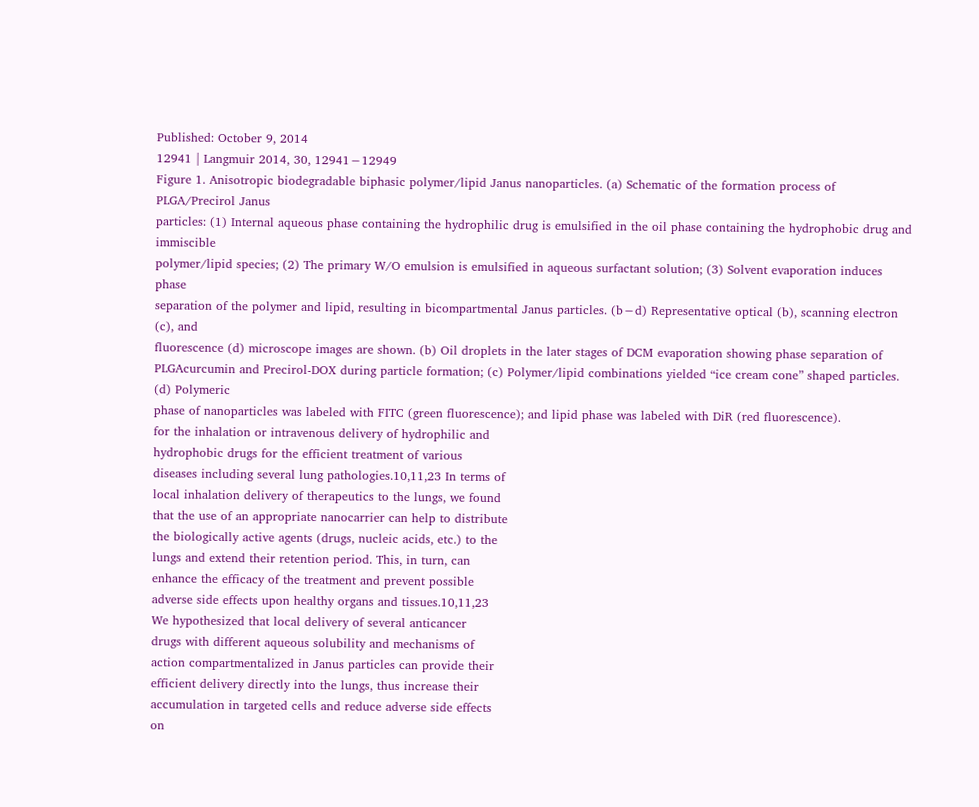Published: October 9, 2014
12941 | Langmuir 2014, 30, 12941−12949
Figure 1. Anisotropic biodegradable biphasic polymer/lipid Janus nanoparticles. (a) Schematic of the formation process of PLGA/Precirol Janus
particles: (1) Internal aqueous phase containing the hydrophilic drug is emulsified in the oil phase containing the hydrophobic drug and immiscible
polymer/lipid species; (2) The primary W/O emulsion is emulsified in aqueous surfactant solution; (3) Solvent evaporation induces phase
separation of the polymer and lipid, resulting in bicompartmental Janus particles. (b−d) Representative optical (b), scanning electron (c), and
fluorescence (d) microscope images are shown. (b) Oil droplets in the later stages of DCM evaporation showing phase separation of PLGAcurcumin and Precirol-DOX during particle formation; (c) Polymer/lipid combinations yielded “ice cream cone” shaped particles. (d) Polymeric
phase of nanoparticles was labeled with FITC (green fluorescence); and lipid phase was labeled with DiR (red fluorescence).
for the inhalation or intravenous delivery of hydrophilic and
hydrophobic drugs for the efficient treatment of various
diseases including several lung pathologies.10,11,23 In terms of
local inhalation delivery of therapeutics to the lungs, we found
that the use of an appropriate nanocarrier can help to distribute
the biologically active agents (drugs, nucleic acids, etc.) to the
lungs and extend their retention period. This, in turn, can
enhance the efficacy of the treatment and prevent possible
adverse side effects upon healthy organs and tissues.10,11,23
We hypothesized that local delivery of several anticancer
drugs with different aqueous solubility and mechanisms of
action compartmentalized in Janus particles can provide their
efficient delivery directly into the lungs, thus increase their
accumulation in targeted cells and reduce adverse side effects
on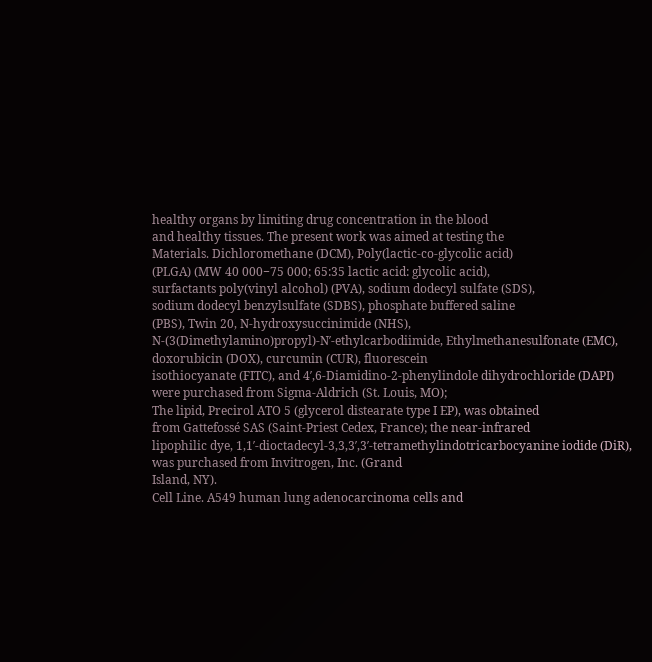healthy organs by limiting drug concentration in the blood
and healthy tissues. The present work was aimed at testing the
Materials. Dichloromethane (DCM), Poly(lactic-co-glycolic acid)
(PLGA) (MW 40 000−75 000; 65:35 lactic acid: glycolic acid),
surfactants poly(vinyl alcohol) (PVA), sodium dodecyl sulfate (SDS),
sodium dodecyl benzylsulfate (SDBS), phosphate buffered saline
(PBS), Twin 20, N-hydroxysuccinimide (NHS), N-(3(Dimethylamino)propyl)-N′-ethylcarbodiimide, Ethylmethanesulfonate (EMC), doxorubicin (DOX), curcumin (CUR), fluorescein
isothiocyanate (FITC), and 4′,6-Diamidino-2-phenylindole dihydrochloride (DAPI) were purchased from Sigma-Aldrich (St. Louis, MO);
The lipid, Precirol ATO 5 (glycerol distearate type I EP), was obtained
from Gattefossé SAS (Saint-Priest Cedex, France); the near-infrared
lipophilic dye, 1,1′-dioctadecyl-3,3,3′,3′-tetramethylindotricarbocyanine iodide (DiR), was purchased from Invitrogen, Inc. (Grand
Island, NY).
Cell Line. A549 human lung adenocarcinoma cells and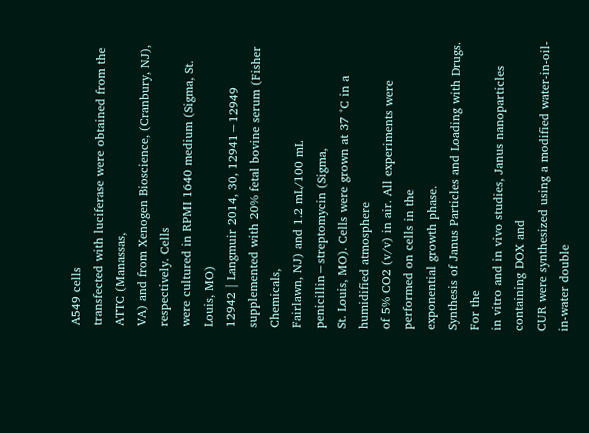A549 cells
transfected with luciferase were obtained from the ATTC (Manassas,
VA) and from Xenogen Bioscience, (Cranbury, NJ), respectively. Cells
were cultured in RPMI 1640 medium (Sigma, St. Louis, MO)
12942 | Langmuir 2014, 30, 12941−12949
supplemented with 20% fetal bovine serum (Fisher Chemicals,
Fairlawn, NJ) and 1.2 mL/100 mL penicillin−streptomycin (Sigma,
St. Louis, MO). Cells were grown at 37 °C in a humidified atmosphere
of 5% CO2 (v/v) in air. All experiments were performed on cells in the
exponential growth phase.
Synthesis of Janus Particles and Loading with Drugs. For the
in vitro and in vivo studies, Janus nanoparticles containing DOX and
CUR were synthesized using a modified water-in-oil-in-water double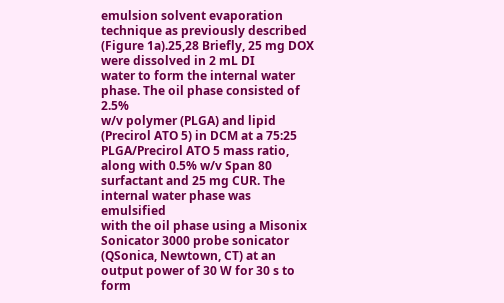emulsion solvent evaporation technique as previously described
(Figure 1a).25,28 Briefly, 25 mg DOX were dissolved in 2 mL DI
water to form the internal water phase. The oil phase consisted of 2.5%
w/v polymer (PLGA) and lipid (Precirol ATO 5) in DCM at a 75:25
PLGA/Precirol ATO 5 mass ratio, along with 0.5% w/v Span 80
surfactant and 25 mg CUR. The internal water phase was emulsified
with the oil phase using a Misonix Sonicator 3000 probe sonicator
(QSonica, Newtown, CT) at an output power of 30 W for 30 s to form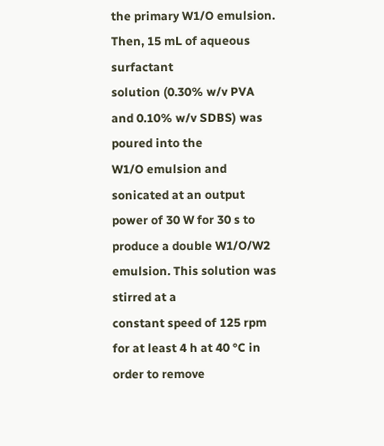the primary W1/O emulsion. Then, 15 mL of aqueous surfactant
solution (0.30% w/v PVA and 0.10% w/v SDBS) was poured into the
W1/O emulsion and sonicated at an output power of 30 W for 30 s to
produce a double W1/O/W2 emulsion. This solution was stirred at a
constant speed of 125 rpm for at least 4 h at 40 °C in order to remove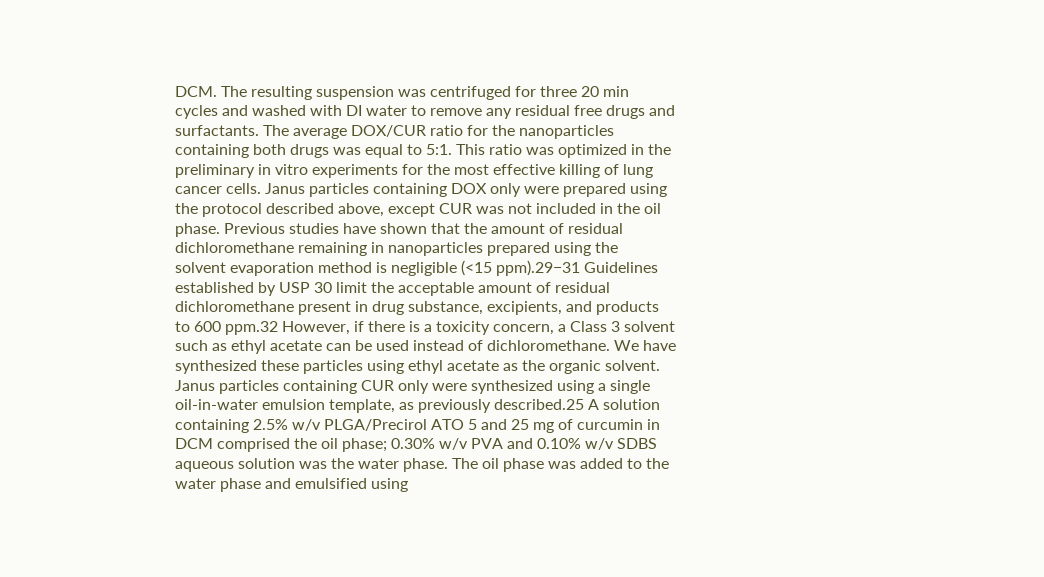DCM. The resulting suspension was centrifuged for three 20 min
cycles and washed with DI water to remove any residual free drugs and
surfactants. The average DOX/CUR ratio for the nanoparticles
containing both drugs was equal to 5:1. This ratio was optimized in the
preliminary in vitro experiments for the most effective killing of lung
cancer cells. Janus particles containing DOX only were prepared using
the protocol described above, except CUR was not included in the oil
phase. Previous studies have shown that the amount of residual
dichloromethane remaining in nanoparticles prepared using the
solvent evaporation method is negligible (<15 ppm).29−31 Guidelines
established by USP 30 limit the acceptable amount of residual
dichloromethane present in drug substance, excipients, and products
to 600 ppm.32 However, if there is a toxicity concern, a Class 3 solvent
such as ethyl acetate can be used instead of dichloromethane. We have
synthesized these particles using ethyl acetate as the organic solvent.
Janus particles containing CUR only were synthesized using a single
oil-in-water emulsion template, as previously described.25 A solution
containing 2.5% w/v PLGA/Precirol ATO 5 and 25 mg of curcumin in
DCM comprised the oil phase; 0.30% w/v PVA and 0.10% w/v SDBS
aqueous solution was the water phase. The oil phase was added to the
water phase and emulsified using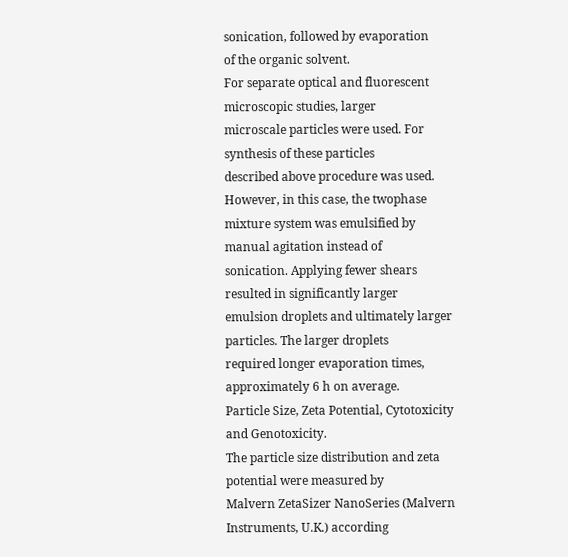sonication, followed by evaporation
of the organic solvent.
For separate optical and fluorescent microscopic studies, larger
microscale particles were used. For synthesis of these particles
described above procedure was used. However, in this case, the twophase mixture system was emulsified by manual agitation instead of
sonication. Applying fewer shears resulted in significantly larger
emulsion droplets and ultimately larger particles. The larger droplets
required longer evaporation times, approximately 6 h on average.
Particle Size, Zeta Potential, Cytotoxicity and Genotoxicity.
The particle size distribution and zeta potential were measured by
Malvern ZetaSizer NanoSeries (Malvern Instruments, U.K.) according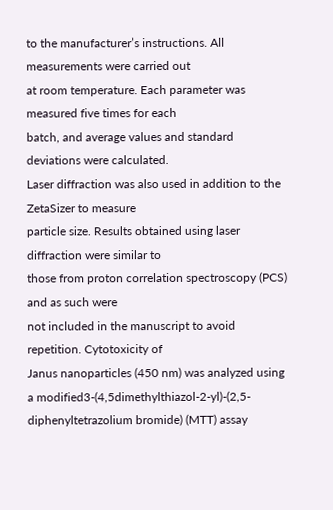to the manufacturer’s instructions. All measurements were carried out
at room temperature. Each parameter was measured five times for each
batch, and average values and standard deviations were calculated.
Laser diffraction was also used in addition to the ZetaSizer to measure
particle size. Results obtained using laser diffraction were similar to
those from proton correlation spectroscopy (PCS) and as such were
not included in the manuscript to avoid repetition. Cytotoxicity of
Janus nanoparticles (450 nm) was analyzed using a modified3-(4,5dimethylthiazol-2-yl)-(2,5-diphenyltetrazolium bromide) (MTT) assay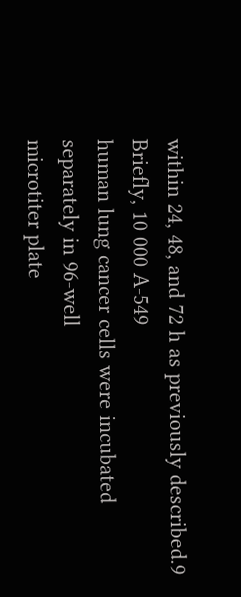within 24, 48, and 72 h as previously described.9 Briefly, 10 000 A-549
human lung cancer cells were incubated separately in 96-well
microtiter plate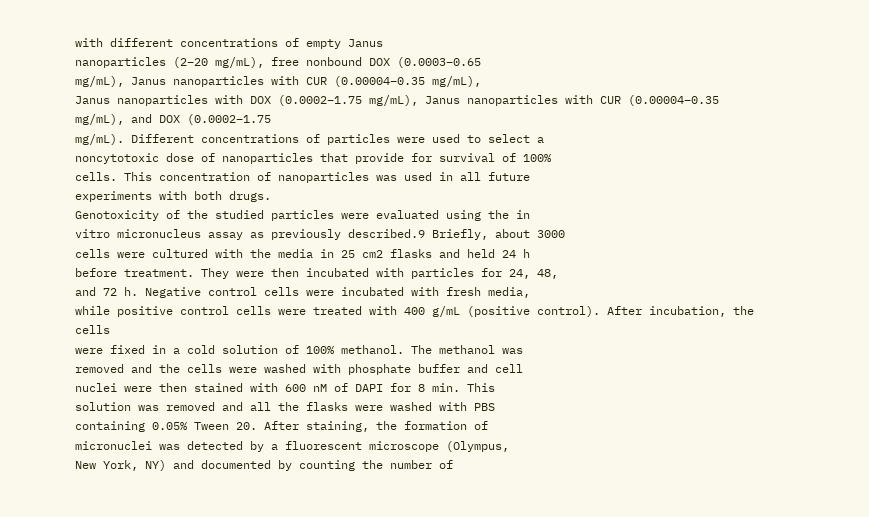with different concentrations of empty Janus
nanoparticles (2−20 mg/mL), free nonbound DOX (0.0003−0.65
mg/mL), Janus nanoparticles with CUR (0.00004−0.35 mg/mL),
Janus nanoparticles with DOX (0.0002−1.75 mg/mL), Janus nanoparticles with CUR (0.00004−0.35 mg/mL), and DOX (0.0002−1.75
mg/mL). Different concentrations of particles were used to select a
noncytotoxic dose of nanoparticles that provide for survival of 100%
cells. This concentration of nanoparticles was used in all future
experiments with both drugs.
Genotoxicity of the studied particles were evaluated using the in
vitro micronucleus assay as previously described.9 Briefly, about 3000
cells were cultured with the media in 25 cm2 flasks and held 24 h
before treatment. They were then incubated with particles for 24, 48,
and 72 h. Negative control cells were incubated with fresh media,
while positive control cells were treated with 400 g/mL (positive control). After incubation, the cells
were fixed in a cold solution of 100% methanol. The methanol was
removed and the cells were washed with phosphate buffer and cell
nuclei were then stained with 600 nM of DAPI for 8 min. This
solution was removed and all the flasks were washed with PBS
containing 0.05% Tween 20. After staining, the formation of
micronuclei was detected by a fluorescent microscope (Olympus,
New York, NY) and documented by counting the number of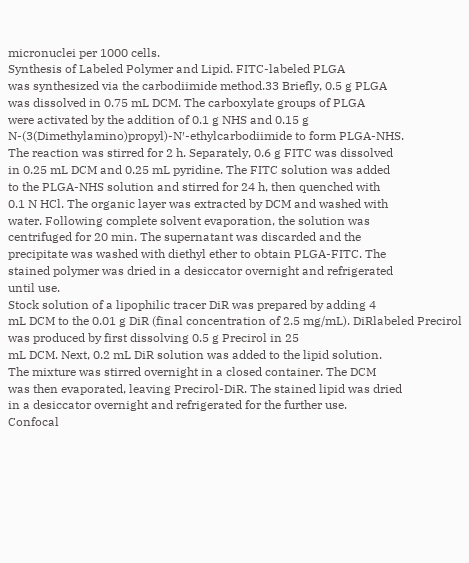micronuclei per 1000 cells.
Synthesis of Labeled Polymer and Lipid. FITC-labeled PLGA
was synthesized via the carbodiimide method.33 Briefly, 0.5 g PLGA
was dissolved in 0.75 mL DCM. The carboxylate groups of PLGA
were activated by the addition of 0.1 g NHS and 0.15 g N-(3(Dimethylamino)propyl)-N′-ethylcarbodiimide to form PLGA-NHS.
The reaction was stirred for 2 h. Separately, 0.6 g FITC was dissolved
in 0.25 mL DCM and 0.25 mL pyridine. The FITC solution was added
to the PLGA-NHS solution and stirred for 24 h, then quenched with
0.1 N HCl. The organic layer was extracted by DCM and washed with
water. Following complete solvent evaporation, the solution was
centrifuged for 20 min. The supernatant was discarded and the
precipitate was washed with diethyl ether to obtain PLGA-FITC. The
stained polymer was dried in a desiccator overnight and refrigerated
until use.
Stock solution of a lipophilic tracer DiR was prepared by adding 4
mL DCM to the 0.01 g DiR (final concentration of 2.5 mg/mL). DiRlabeled Precirol was produced by first dissolving 0.5 g Precirol in 25
mL DCM. Next, 0.2 mL DiR solution was added to the lipid solution.
The mixture was stirred overnight in a closed container. The DCM
was then evaporated, leaving Precirol-DiR. The stained lipid was dried
in a desiccator overnight and refrigerated for the further use.
Confocal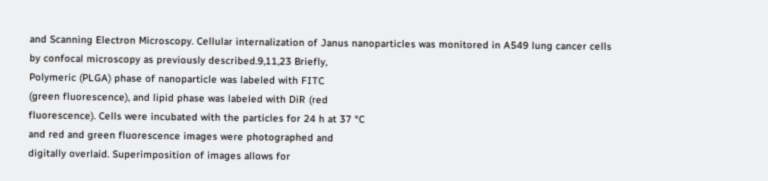and Scanning Electron Microscopy. Cellular internalization of Janus nanoparticles was monitored in A549 lung cancer cells
by confocal microscopy as previously described.9,11,23 Briefly,
Polymeric (PLGA) phase of nanoparticle was labeled with FITC
(green fluorescence), and lipid phase was labeled with DiR (red
fluorescence). Cells were incubated with the particles for 24 h at 37 °C
and red and green fluorescence images were photographed and
digitally overlaid. Superimposition of images allows for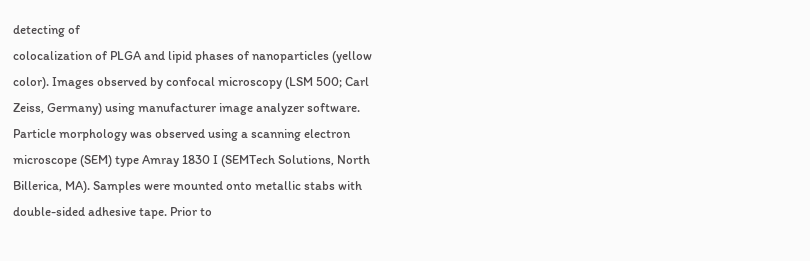detecting of
colocalization of PLGA and lipid phases of nanoparticles (yellow
color). Images observed by confocal microscopy (LSM 500; Carl
Zeiss, Germany) using manufacturer image analyzer software.
Particle morphology was observed using a scanning electron
microscope (SEM) type Amray 1830 I (SEMTech Solutions, North
Billerica, MA). Samples were mounted onto metallic stabs with
double-sided adhesive tape. Prior to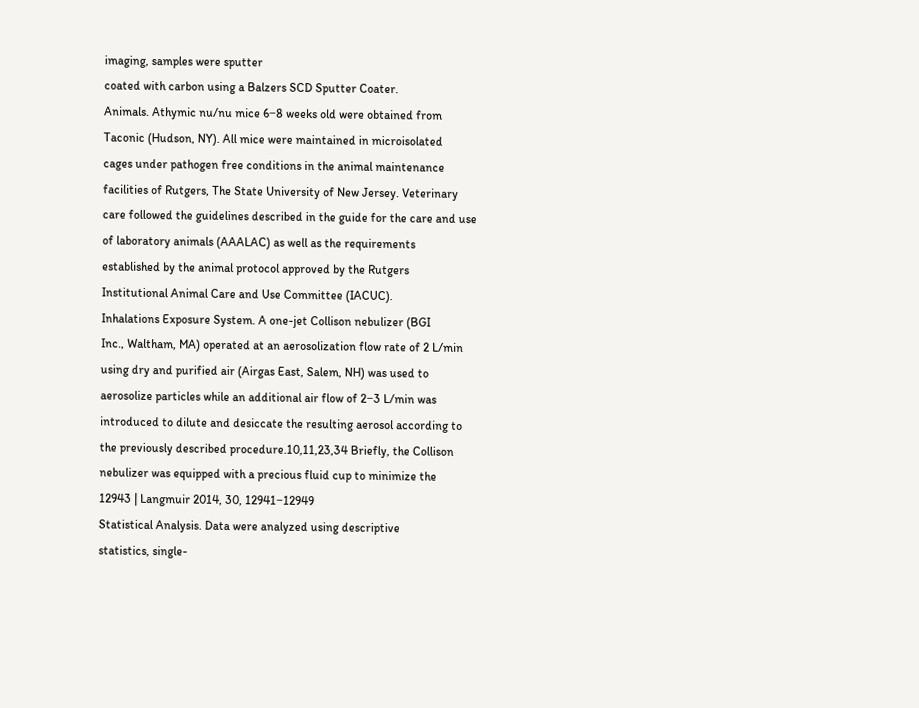imaging, samples were sputter
coated with carbon using a Balzers SCD Sputter Coater.
Animals. Athymic nu/nu mice 6−8 weeks old were obtained from
Taconic (Hudson, NY). All mice were maintained in microisolated
cages under pathogen free conditions in the animal maintenance
facilities of Rutgers, The State University of New Jersey. Veterinary
care followed the guidelines described in the guide for the care and use
of laboratory animals (AAALAC) as well as the requirements
established by the animal protocol approved by the Rutgers
Institutional Animal Care and Use Committee (IACUC).
Inhalations Exposure System. A one-jet Collison nebulizer (BGI
Inc., Waltham, MA) operated at an aerosolization flow rate of 2 L/min
using dry and purified air (Airgas East, Salem, NH) was used to
aerosolize particles while an additional air flow of 2−3 L/min was
introduced to dilute and desiccate the resulting aerosol according to
the previously described procedure.10,11,23,34 Briefly, the Collison
nebulizer was equipped with a precious fluid cup to minimize the
12943 | Langmuir 2014, 30, 12941−12949
Statistical Analysis. Data were analyzed using descriptive
statistics, single-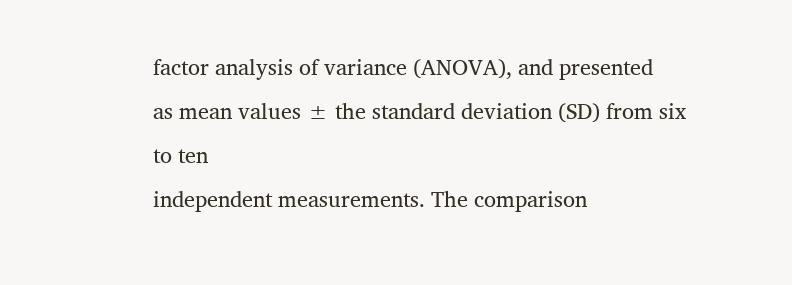factor analysis of variance (ANOVA), and presented
as mean values ± the standard deviation (SD) from six to ten
independent measurements. The comparison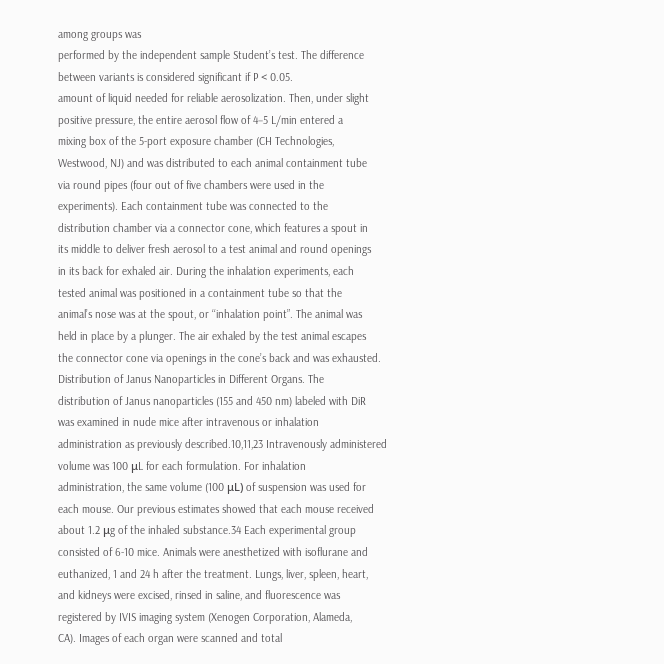among groups was
performed by the independent sample Student’s test. The difference
between variants is considered significant if P < 0.05.
amount of liquid needed for reliable aerosolization. Then, under slight
positive pressure, the entire aerosol flow of 4−5 L/min entered a
mixing box of the 5-port exposure chamber (CH Technologies,
Westwood, NJ) and was distributed to each animal containment tube
via round pipes (four out of five chambers were used in the
experiments). Each containment tube was connected to the
distribution chamber via a connector cone, which features a spout in
its middle to deliver fresh aerosol to a test animal and round openings
in its back for exhaled air. During the inhalation experiments, each
tested animal was positioned in a containment tube so that the
animal’s nose was at the spout, or ‘‘inhalation point”. The animal was
held in place by a plunger. The air exhaled by the test animal escapes
the connector cone via openings in the cone’s back and was exhausted.
Distribution of Janus Nanoparticles in Different Organs. The
distribution of Janus nanoparticles (155 and 450 nm) labeled with DiR
was examined in nude mice after intravenous or inhalation
administration as previously described.10,11,23 Intravenously administered volume was 100 μL for each formulation. For inhalation
administration, the same volume (100 μL) of suspension was used for
each mouse. Our previous estimates showed that each mouse received
about 1.2 μg of the inhaled substance.34 Each experimental group
consisted of 6-10 mice. Animals were anesthetized with isoflurane and
euthanized, 1 and 24 h after the treatment. Lungs, liver, spleen, heart,
and kidneys were excised, rinsed in saline, and fluorescence was
registered by IVIS imaging system (Xenogen Corporation, Alameda,
CA). Images of each organ were scanned and total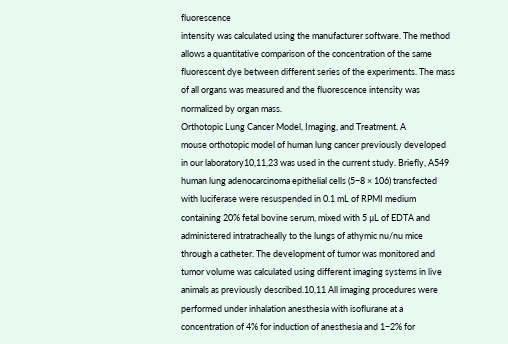fluorescence
intensity was calculated using the manufacturer software. The method
allows a quantitative comparison of the concentration of the same
fluorescent dye between different series of the experiments. The mass
of all organs was measured and the fluorescence intensity was
normalized by organ mass.
Orthotopic Lung Cancer Model, Imaging, and Treatment. A
mouse orthotopic model of human lung cancer previously developed
in our laboratory10,11,23 was used in the current study. Briefly, A549
human lung adenocarcinoma epithelial cells (5−8 × 106) transfected
with luciferase were resuspended in 0.1 mL of RPMI medium
containing 20% fetal bovine serum, mixed with 5 μL of EDTA and
administered intratracheally to the lungs of athymic nu/nu mice
through a catheter. The development of tumor was monitored and
tumor volume was calculated using different imaging systems in live
animals as previously described.10,11 All imaging procedures were
performed under inhalation anesthesia with isoflurane at a
concentration of 4% for induction of anesthesia and 1−2% for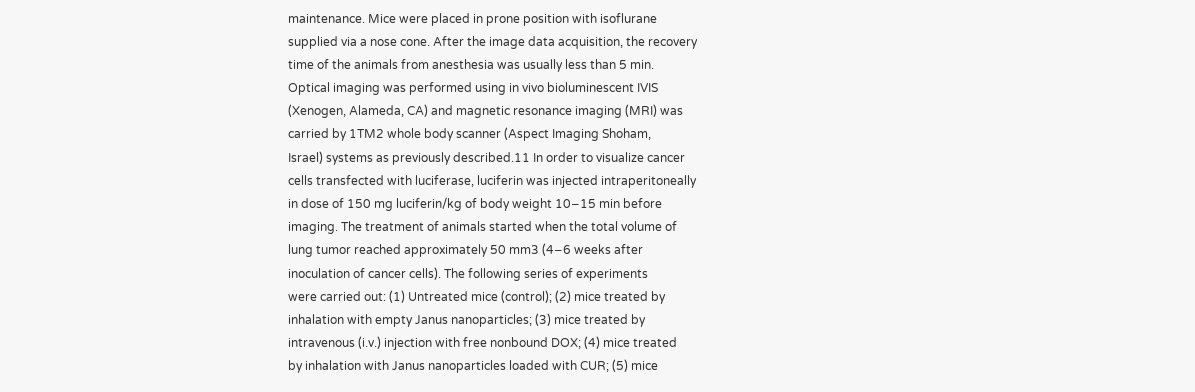maintenance. Mice were placed in prone position with isoflurane
supplied via a nose cone. After the image data acquisition, the recovery
time of the animals from anesthesia was usually less than 5 min.
Optical imaging was performed using in vivo bioluminescent IVIS
(Xenogen, Alameda, CA) and magnetic resonance imaging (MRI) was
carried by 1TM2 whole body scanner (Aspect Imaging Shoham,
Israel) systems as previously described.11 In order to visualize cancer
cells transfected with luciferase, luciferin was injected intraperitoneally
in dose of 150 mg luciferin/kg of body weight 10−15 min before
imaging. The treatment of animals started when the total volume of
lung tumor reached approximately 50 mm3 (4−6 weeks after
inoculation of cancer cells). The following series of experiments
were carried out: (1) Untreated mice (control); (2) mice treated by
inhalation with empty Janus nanoparticles; (3) mice treated by
intravenous (i.v.) injection with free nonbound DOX; (4) mice treated
by inhalation with Janus nanoparticles loaded with CUR; (5) mice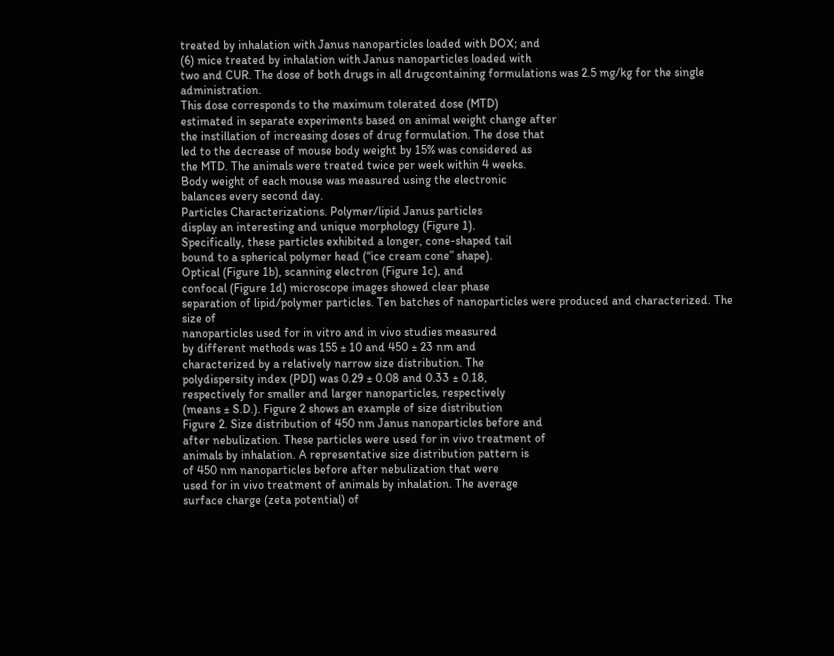treated by inhalation with Janus nanoparticles loaded with DOX; and
(6) mice treated by inhalation with Janus nanoparticles loaded with
two and CUR. The dose of both drugs in all drugcontaining formulations was 2.5 mg/kg for the single administration.
This dose corresponds to the maximum tolerated dose (MTD)
estimated in separate experiments based on animal weight change after
the instillation of increasing doses of drug formulation. The dose that
led to the decrease of mouse body weight by 15% was considered as
the MTD. The animals were treated twice per week within 4 weeks.
Body weight of each mouse was measured using the electronic
balances every second day.
Particles Characterizations. Polymer/lipid Janus particles
display an interesting and unique morphology (Figure 1).
Specifically, these particles exhibited a longer, cone-shaped tail
bound to a spherical polymer head (“ice cream cone” shape).
Optical (Figure 1b), scanning electron (Figure 1c), and
confocal (Figure 1d) microscope images showed clear phase
separation of lipid/polymer particles. Ten batches of nanoparticles were produced and characterized. The size of
nanoparticles used for in vitro and in vivo studies measured
by different methods was 155 ± 10 and 450 ± 23 nm and
characterized by a relatively narrow size distribution. The
polydispersity index (PDI) was 0.29 ± 0.08 and 0.33 ± 0.18,
respectively for smaller and larger nanoparticles, respectively
(means ± S.D.). Figure 2 shows an example of size distribution
Figure 2. Size distribution of 450 nm Janus nanoparticles before and
after nebulization. These particles were used for in vivo treatment of
animals by inhalation. A representative size distribution pattern is
of 450 nm nanoparticles before after nebulization that were
used for in vivo treatment of animals by inhalation. The average
surface charge (zeta potential) of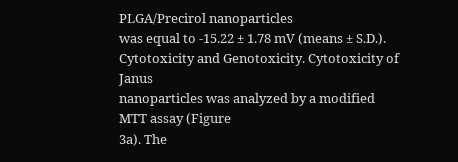PLGA/Precirol nanoparticles
was equal to -15.22 ± 1.78 mV (means ± S.D.).
Cytotoxicity and Genotoxicity. Cytotoxicity of Janus
nanoparticles was analyzed by a modified MTT assay (Figure
3a). The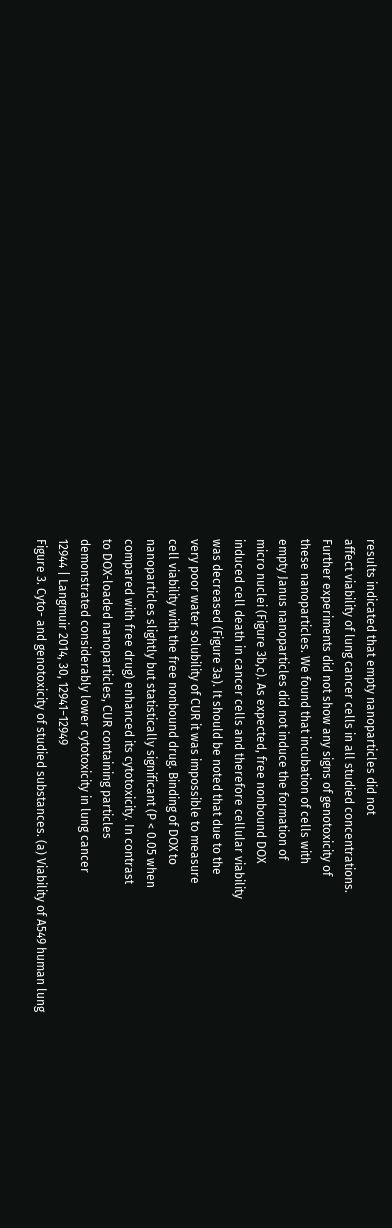results indicated that empty nanoparticles did not
affect viability of lung cancer cells in all studied concentrations.
Further experiments did not show any signs of genotoxicity of
these nanoparticles. We found that incubation of cells with
empty Janus nanoparticles did not induce the formation of
micro nuclei (Figure 3b,c). As expected, free nonbound DOX
induced cell death in cancer cells and therefore cellular viability
was decreased (Figure 3a). It should be noted that due to the
very poor water solubility of CUR it was impossible to measure
cell viability with the free nonbound drug. Binding of DOX to
nanoparticles slightly but statistically significant (P < 0.05 when
compared with free drug) enhanced its cytotoxicity. In contrast
to DOX-loaded nanoparticles, CUR containing particles
demonstrated considerably lower cytotoxicity in lung cancer
12944 | Langmuir 2014, 30, 12941−12949
Figure 3. Cyto- and genotoxicity of studied substances. (a) Viability of A549 human lung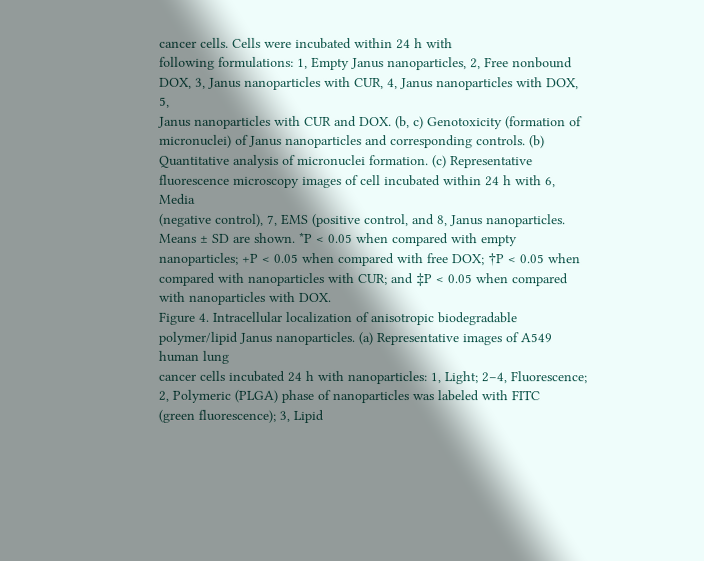cancer cells. Cells were incubated within 24 h with
following formulations: 1, Empty Janus nanoparticles, 2, Free nonbound DOX, 3, Janus nanoparticles with CUR, 4, Janus nanoparticles with DOX, 5,
Janus nanoparticles with CUR and DOX. (b, c) Genotoxicity (formation of micronuclei) of Janus nanoparticles and corresponding controls. (b)
Quantitative analysis of micronuclei formation. (c) Representative fluorescence microscopy images of cell incubated within 24 h with 6, Media
(negative control), 7, EMS (positive control, and 8, Janus nanoparticles. Means ± SD are shown. *P < 0.05 when compared with empty
nanoparticles; +P < 0.05 when compared with free DOX; †P < 0.05 when compared with nanoparticles with CUR; and ‡P < 0.05 when compared
with nanoparticles with DOX.
Figure 4. Intracellular localization of anisotropic biodegradable polymer/lipid Janus nanoparticles. (a) Representative images of A549 human lung
cancer cells incubated 24 h with nanoparticles: 1, Light; 2−4, Fluorescence; 2, Polymeric (PLGA) phase of nanoparticles was labeled with FITC
(green fluorescence); 3, Lipid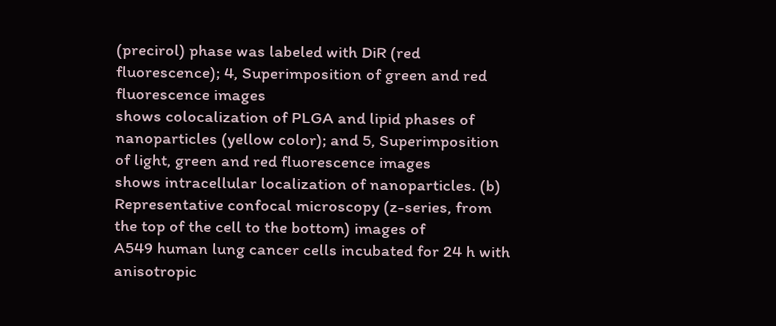(precirol) phase was labeled with DiR (red fluorescence); 4, Superimposition of green and red fluorescence images
shows colocalization of PLGA and lipid phases of nanoparticles (yellow color); and 5, Superimposition of light, green and red fluorescence images
shows intracellular localization of nanoparticles. (b) Representative confocal microscopy (z-series, from the top of the cell to the bottom) images of
A549 human lung cancer cells incubated for 24 h with anisotropic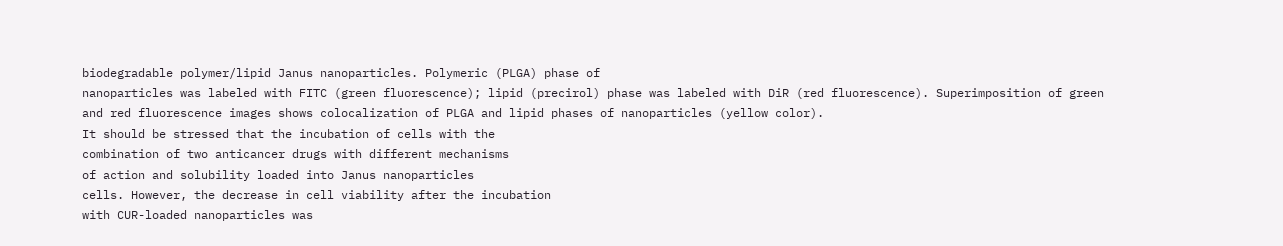biodegradable polymer/lipid Janus nanoparticles. Polymeric (PLGA) phase of
nanoparticles was labeled with FITC (green fluorescence); lipid (precirol) phase was labeled with DiR (red fluorescence). Superimposition of green
and red fluorescence images shows colocalization of PLGA and lipid phases of nanoparticles (yellow color).
It should be stressed that the incubation of cells with the
combination of two anticancer drugs with different mechanisms
of action and solubility loaded into Janus nanoparticles
cells. However, the decrease in cell viability after the incubation
with CUR-loaded nanoparticles was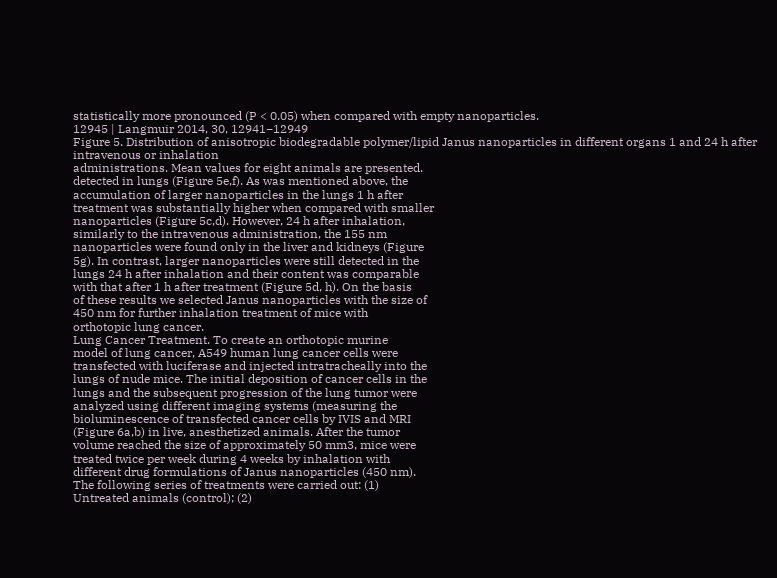statistically more pronounced (P < 0.05) when compared with empty nanoparticles.
12945 | Langmuir 2014, 30, 12941−12949
Figure 5. Distribution of anisotropic biodegradable polymer/lipid Janus nanoparticles in different organs 1 and 24 h after intravenous or inhalation
administrations. Mean values for eight animals are presented.
detected in lungs (Figure 5e,f). As was mentioned above, the
accumulation of larger nanoparticles in the lungs 1 h after
treatment was substantially higher when compared with smaller
nanoparticles (Figure 5c,d). However, 24 h after inhalation,
similarly to the intravenous administration, the 155 nm
nanoparticles were found only in the liver and kidneys (Figure
5g). In contrast, larger nanoparticles were still detected in the
lungs 24 h after inhalation and their content was comparable
with that after 1 h after treatment (Figure 5d, h). On the basis
of these results we selected Janus nanoparticles with the size of
450 nm for further inhalation treatment of mice with
orthotopic lung cancer.
Lung Cancer Treatment. To create an orthotopic murine
model of lung cancer, A549 human lung cancer cells were
transfected with luciferase and injected intratracheally into the
lungs of nude mice. The initial deposition of cancer cells in the
lungs and the subsequent progression of the lung tumor were
analyzed using different imaging systems (measuring the
bioluminescence of transfected cancer cells by IVIS and MRI
(Figure 6a,b) in live, anesthetized animals. After the tumor
volume reached the size of approximately 50 mm3, mice were
treated twice per week during 4 weeks by inhalation with
different drug formulations of Janus nanoparticles (450 nm).
The following series of treatments were carried out: (1)
Untreated animals (control); (2)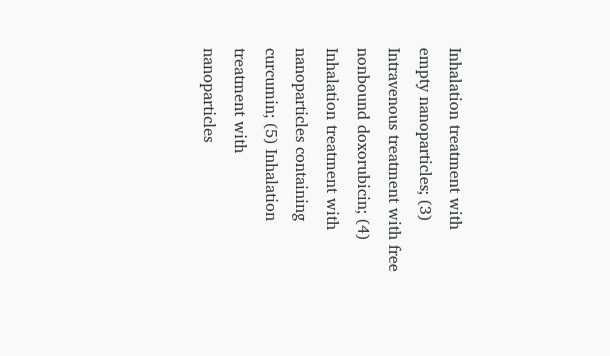Inhalation treatment with
empty nanoparticles; (3) Intravenous treatment with free
nonbound doxorubicin; (4) Inhalation treatment with nanoparticles containing curcumin; (5) Inhalation treatment with
nanoparticles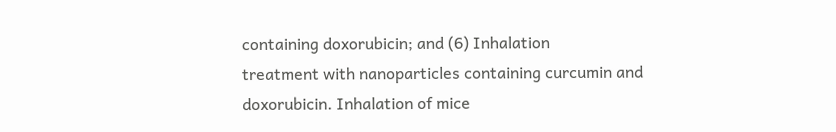containing doxorubicin; and (6) Inhalation
treatment with nanoparticles containing curcumin and
doxorubicin. Inhalation of mice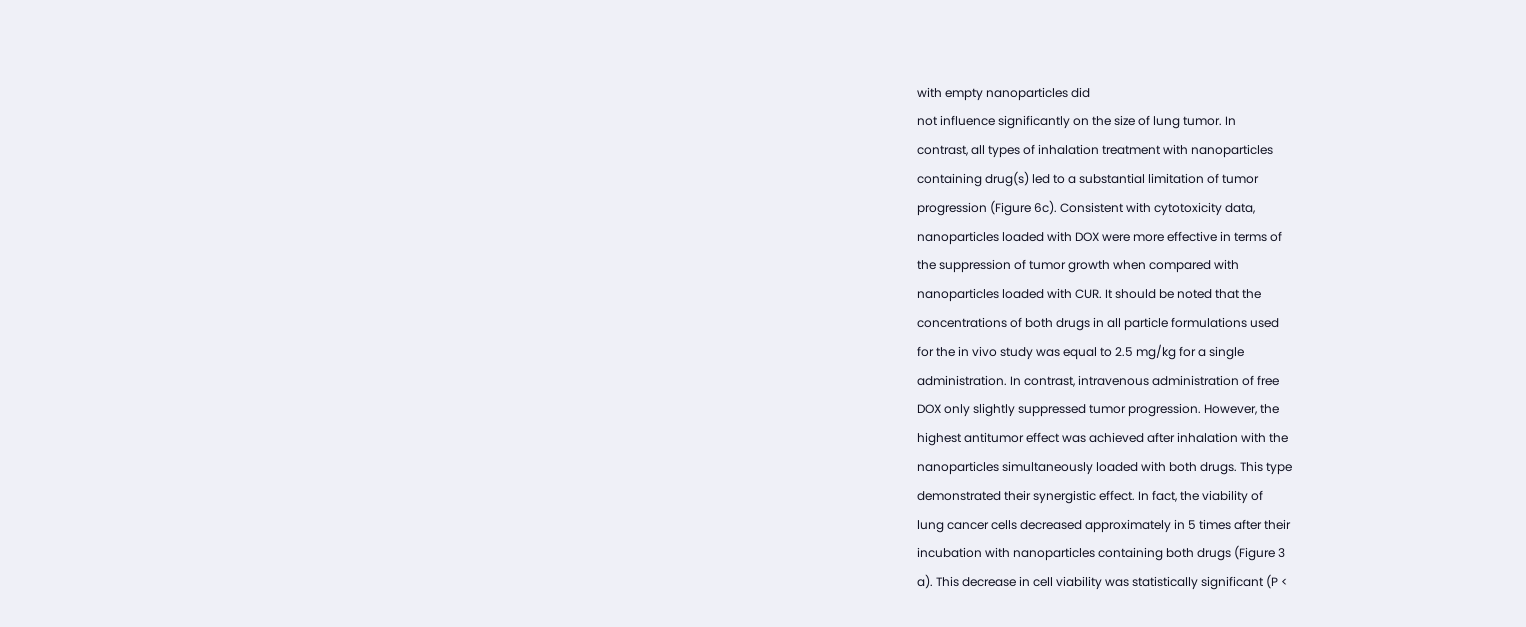with empty nanoparticles did
not influence significantly on the size of lung tumor. In
contrast, all types of inhalation treatment with nanoparticles
containing drug(s) led to a substantial limitation of tumor
progression (Figure 6c). Consistent with cytotoxicity data,
nanoparticles loaded with DOX were more effective in terms of
the suppression of tumor growth when compared with
nanoparticles loaded with CUR. It should be noted that the
concentrations of both drugs in all particle formulations used
for the in vivo study was equal to 2.5 mg/kg for a single
administration. In contrast, intravenous administration of free
DOX only slightly suppressed tumor progression. However, the
highest antitumor effect was achieved after inhalation with the
nanoparticles simultaneously loaded with both drugs. This type
demonstrated their synergistic effect. In fact, the viability of
lung cancer cells decreased approximately in 5 times after their
incubation with nanoparticles containing both drugs (Figure 3
a). This decrease in cell viability was statistically significant (P <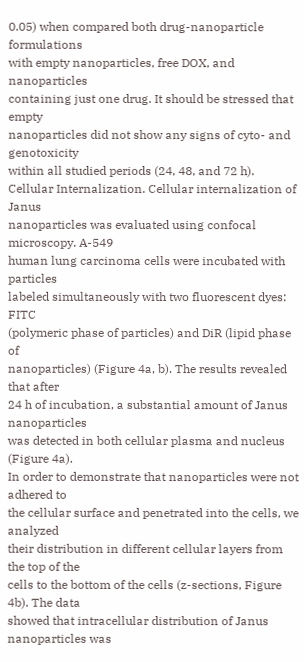0.05) when compared both drug-nanoparticle formulations
with empty nanoparticles, free DOX, and nanoparticles
containing just one drug. It should be stressed that empty
nanoparticles did not show any signs of cyto- and genotoxicity
within all studied periods (24, 48, and 72 h).
Cellular Internalization. Cellular internalization of Janus
nanoparticles was evaluated using confocal microscopy. A-549
human lung carcinoma cells were incubated with particles
labeled simultaneously with two fluorescent dyes: FITC
(polymeric phase of particles) and DiR (lipid phase of
nanoparticles) (Figure 4a, b). The results revealed that after
24 h of incubation, a substantial amount of Janus nanoparticles
was detected in both cellular plasma and nucleus (Figure 4a).
In order to demonstrate that nanoparticles were not adhered to
the cellular surface and penetrated into the cells, we analyzed
their distribution in different cellular layers from the top of the
cells to the bottom of the cells (z-sections, Figure 4b). The data
showed that intracellular distribution of Janus nanoparticles was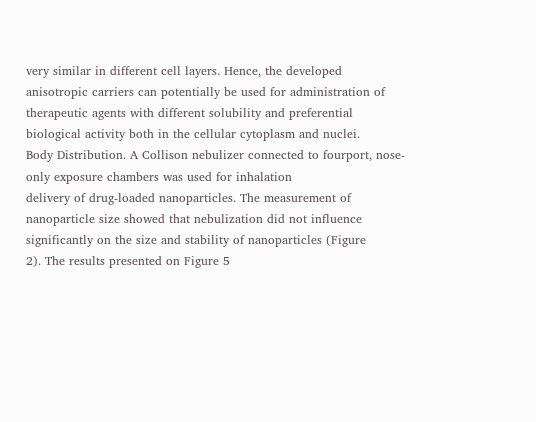very similar in different cell layers. Hence, the developed
anisotropic carriers can potentially be used for administration of
therapeutic agents with different solubility and preferential
biological activity both in the cellular cytoplasm and nuclei.
Body Distribution. A Collison nebulizer connected to fourport, nose-only exposure chambers was used for inhalation
delivery of drug-loaded nanoparticles. The measurement of
nanoparticle size showed that nebulization did not influence
significantly on the size and stability of nanoparticles (Figure
2). The results presented on Figure 5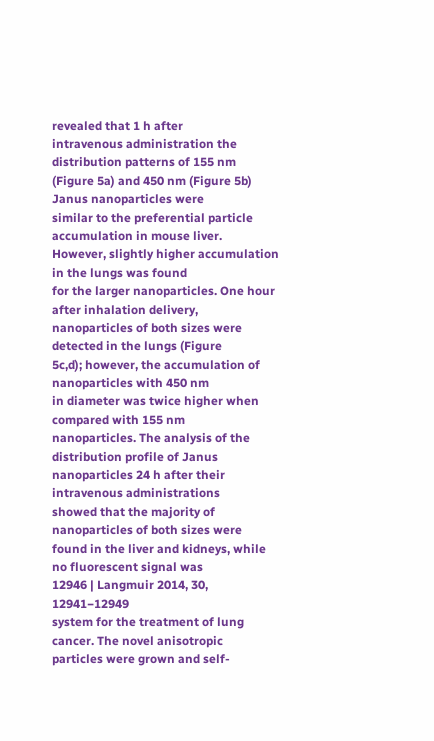revealed that 1 h after
intravenous administration the distribution patterns of 155 nm
(Figure 5a) and 450 nm (Figure 5b) Janus nanoparticles were
similar to the preferential particle accumulation in mouse liver.
However, slightly higher accumulation in the lungs was found
for the larger nanoparticles. One hour after inhalation delivery,
nanoparticles of both sizes were detected in the lungs (Figure
5c,d); however, the accumulation of nanoparticles with 450 nm
in diameter was twice higher when compared with 155 nm
nanoparticles. The analysis of the distribution profile of Janus
nanoparticles 24 h after their intravenous administrations
showed that the majority of nanoparticles of both sizes were
found in the liver and kidneys, while no fluorescent signal was
12946 | Langmuir 2014, 30, 12941−12949
system for the treatment of lung cancer. The novel anisotropic
particles were grown and self-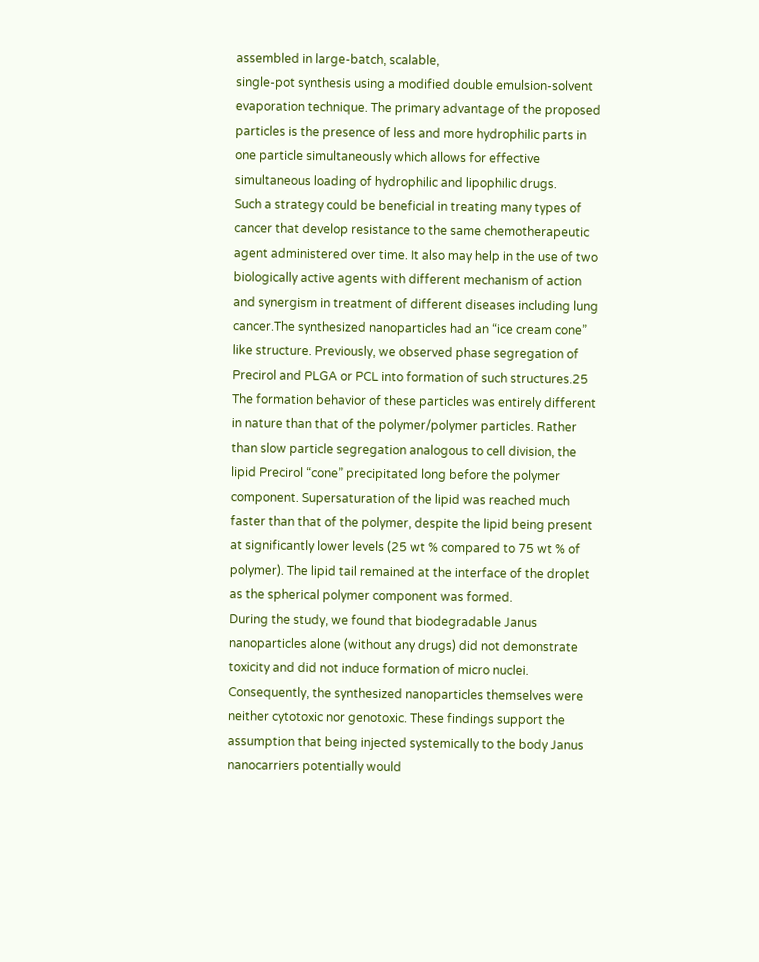assembled in large-batch, scalable,
single-pot synthesis using a modified double emulsion-solvent
evaporation technique. The primary advantage of the proposed
particles is the presence of less and more hydrophilic parts in
one particle simultaneously which allows for effective
simultaneous loading of hydrophilic and lipophilic drugs.
Such a strategy could be beneficial in treating many types of
cancer that develop resistance to the same chemotherapeutic
agent administered over time. It also may help in the use of two
biologically active agents with different mechanism of action
and synergism in treatment of different diseases including lung
cancer.The synthesized nanoparticles had an “ice cream cone”
like structure. Previously, we observed phase segregation of
Precirol and PLGA or PCL into formation of such structures.25
The formation behavior of these particles was entirely different
in nature than that of the polymer/polymer particles. Rather
than slow particle segregation analogous to cell division, the
lipid Precirol “cone” precipitated long before the polymer
component. Supersaturation of the lipid was reached much
faster than that of the polymer, despite the lipid being present
at significantly lower levels (25 wt % compared to 75 wt % of
polymer). The lipid tail remained at the interface of the droplet
as the spherical polymer component was formed.
During the study, we found that biodegradable Janus
nanoparticles alone (without any drugs) did not demonstrate
toxicity and did not induce formation of micro nuclei.
Consequently, the synthesized nanoparticles themselves were
neither cytotoxic nor genotoxic. These findings support the
assumption that being injected systemically to the body Janus
nanocarriers potentially would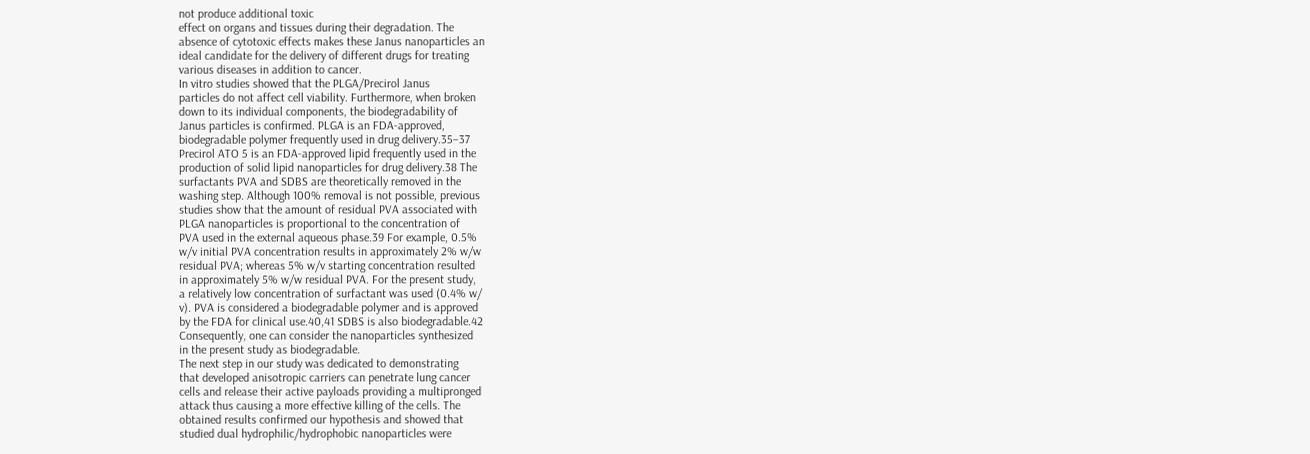not produce additional toxic
effect on organs and tissues during their degradation. The
absence of cytotoxic effects makes these Janus nanoparticles an
ideal candidate for the delivery of different drugs for treating
various diseases in addition to cancer.
In vitro studies showed that the PLGA/Precirol Janus
particles do not affect cell viability. Furthermore, when broken
down to its individual components, the biodegradability of
Janus particles is confirmed. PLGA is an FDA-approved,
biodegradable polymer frequently used in drug delivery.35−37
Precirol ATO 5 is an FDA-approved lipid frequently used in the
production of solid lipid nanoparticles for drug delivery.38 The
surfactants PVA and SDBS are theoretically removed in the
washing step. Although 100% removal is not possible, previous
studies show that the amount of residual PVA associated with
PLGA nanoparticles is proportional to the concentration of
PVA used in the external aqueous phase.39 For example, 0.5%
w/v initial PVA concentration results in approximately 2% w/w
residual PVA; whereas 5% w/v starting concentration resulted
in approximately 5% w/w residual PVA. For the present study,
a relatively low concentration of surfactant was used (0.4% w/
v). PVA is considered a biodegradable polymer and is approved
by the FDA for clinical use.40,41 SDBS is also biodegradable.42
Consequently, one can consider the nanoparticles synthesized
in the present study as biodegradable.
The next step in our study was dedicated to demonstrating
that developed anisotropic carriers can penetrate lung cancer
cells and release their active payloads providing a multipronged
attack thus causing a more effective killing of the cells. The
obtained results confirmed our hypothesis and showed that
studied dual hydrophilic/hydrophobic nanoparticles were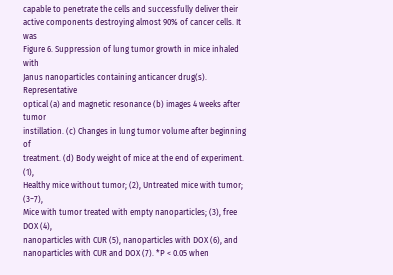capable to penetrate the cells and successfully deliver their
active components destroying almost 90% of cancer cells. It was
Figure 6. Suppression of lung tumor growth in mice inhaled with
Janus nanoparticles containing anticancer drug(s). Representative
optical (a) and magnetic resonance (b) images 4 weeks after tumor
instillation. (c) Changes in lung tumor volume after beginning of
treatment. (d) Body weight of mice at the end of experiment. (1),
Healthy mice without tumor; (2), Untreated mice with tumor; (3−7),
Mice with tumor treated with empty nanoparticles; (3), free DOX (4),
nanoparticles with CUR (5), nanoparticles with DOX (6), and
nanoparticles with CUR and DOX (7). *P < 0.05 when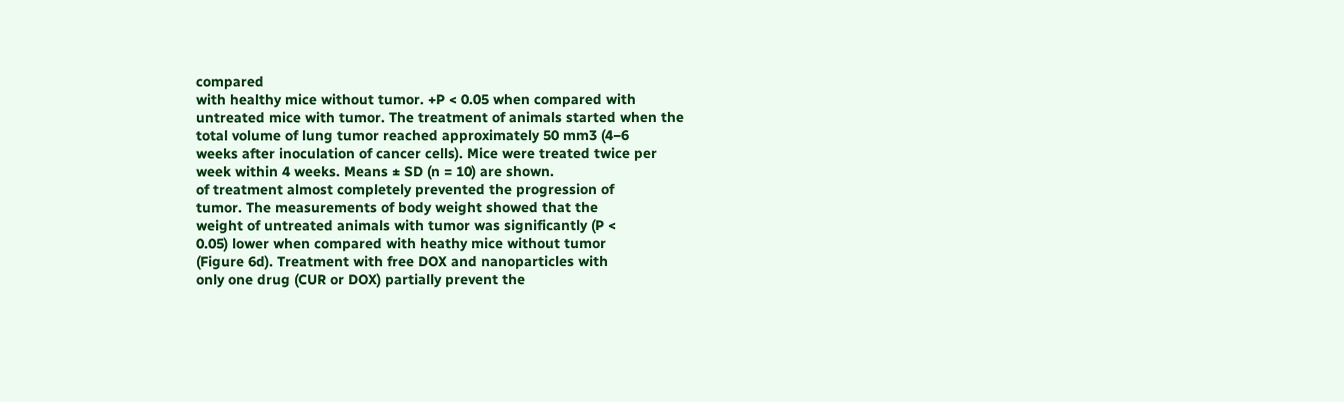compared
with healthy mice without tumor. +P < 0.05 when compared with
untreated mice with tumor. The treatment of animals started when the
total volume of lung tumor reached approximately 50 mm3 (4−6
weeks after inoculation of cancer cells). Mice were treated twice per
week within 4 weeks. Means ± SD (n = 10) are shown.
of treatment almost completely prevented the progression of
tumor. The measurements of body weight showed that the
weight of untreated animals with tumor was significantly (P <
0.05) lower when compared with heathy mice without tumor
(Figure 6d). Treatment with free DOX and nanoparticles with
only one drug (CUR or DOX) partially prevent the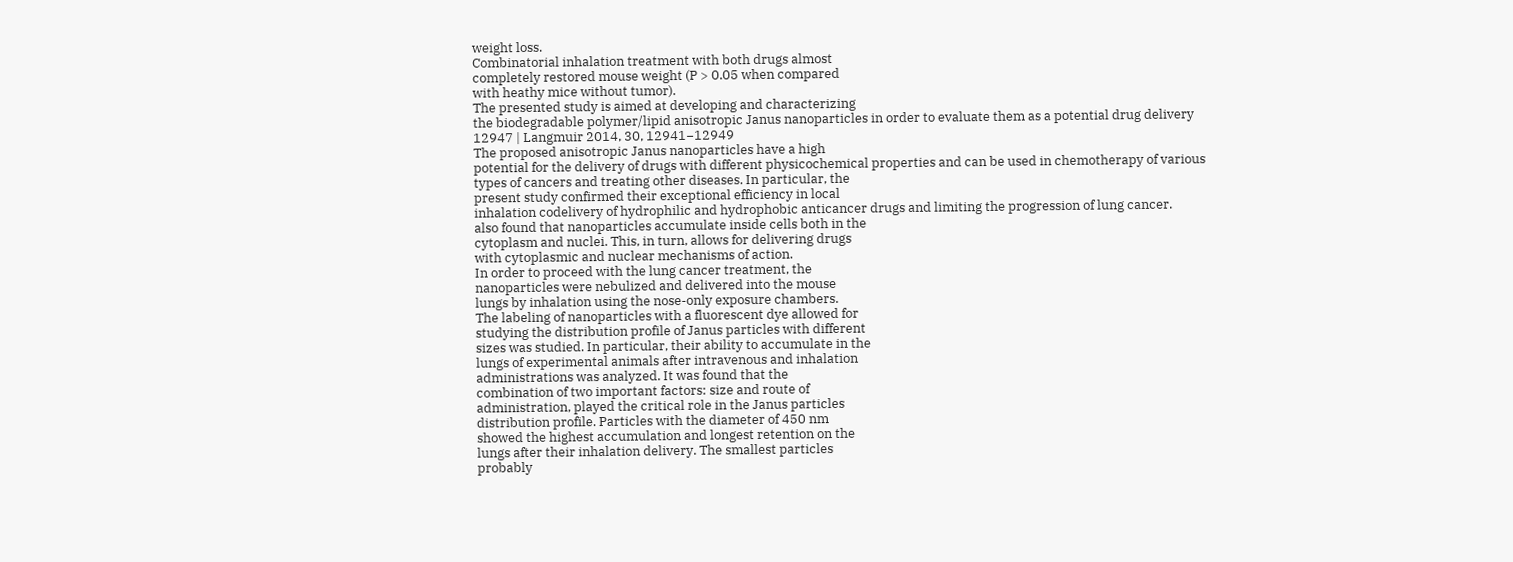weight loss.
Combinatorial inhalation treatment with both drugs almost
completely restored mouse weight (P > 0.05 when compared
with heathy mice without tumor).
The presented study is aimed at developing and characterizing
the biodegradable polymer/lipid anisotropic Janus nanoparticles in order to evaluate them as a potential drug delivery
12947 | Langmuir 2014, 30, 12941−12949
The proposed anisotropic Janus nanoparticles have a high
potential for the delivery of drugs with different physicochemical properties and can be used in chemotherapy of various
types of cancers and treating other diseases. In particular, the
present study confirmed their exceptional efficiency in local
inhalation codelivery of hydrophilic and hydrophobic anticancer drugs and limiting the progression of lung cancer.
also found that nanoparticles accumulate inside cells both in the
cytoplasm and nuclei. This, in turn, allows for delivering drugs
with cytoplasmic and nuclear mechanisms of action.
In order to proceed with the lung cancer treatment, the
nanoparticles were nebulized and delivered into the mouse
lungs by inhalation using the nose-only exposure chambers.
The labeling of nanoparticles with a fluorescent dye allowed for
studying the distribution profile of Janus particles with different
sizes was studied. In particular, their ability to accumulate in the
lungs of experimental animals after intravenous and inhalation
administrations was analyzed. It was found that the
combination of two important factors: size and route of
administration, played the critical role in the Janus particles
distribution profile. Particles with the diameter of 450 nm
showed the highest accumulation and longest retention on the
lungs after their inhalation delivery. The smallest particles
probably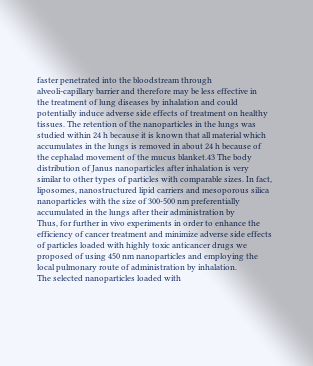faster penetrated into the bloodstream through
alveoli-capillary barrier and therefore may be less effective in
the treatment of lung diseases by inhalation and could
potentially induce adverse side effects of treatment on healthy
tissues. The retention of the nanoparticles in the lungs was
studied within 24 h because it is known that all material which
accumulates in the lungs is removed in about 24 h because of
the cephalad movement of the mucus blanket.43 The body
distribution of Janus nanoparticles after inhalation is very
similar to other types of particles with comparable sizes. In fact,
liposomes, nanostructured lipid carriers and mesoporous silica
nanoparticles with the size of 300-500 nm preferentially
accumulated in the lungs after their administration by
Thus, for further in vivo experiments in order to enhance the
efficiency of cancer treatment and minimize adverse side effects
of particles loaded with highly toxic anticancer drugs we
proposed of using 450 nm nanoparticles and employing the
local pulmonary route of administration by inhalation.
The selected nanoparticles loaded with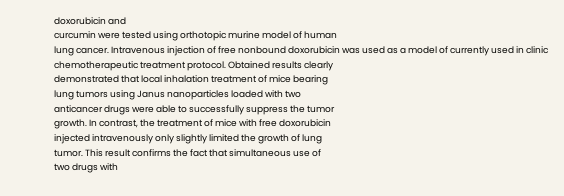doxorubicin and
curcumin were tested using orthotopic murine model of human
lung cancer. Intravenous injection of free nonbound doxorubicin was used as a model of currently used in clinic
chemotherapeutic treatment protocol. Obtained results clearly
demonstrated that local inhalation treatment of mice bearing
lung tumors using Janus nanoparticles loaded with two
anticancer drugs were able to successfully suppress the tumor
growth. In contrast, the treatment of mice with free doxorubicin
injected intravenously only slightly limited the growth of lung
tumor. This result confirms the fact that simultaneous use of
two drugs with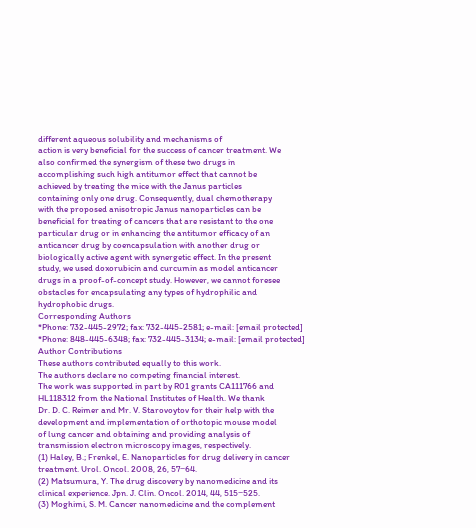different aqueous solubility and mechanisms of
action is very beneficial for the success of cancer treatment. We
also confirmed the synergism of these two drugs in
accomplishing such high antitumor effect that cannot be
achieved by treating the mice with the Janus particles
containing only one drug. Consequently, dual chemotherapy
with the proposed anisotropic Janus nanoparticles can be
beneficial for treating of cancers that are resistant to the one
particular drug or in enhancing the antitumor efficacy of an
anticancer drug by coencapsulation with another drug or
biologically active agent with synergetic effect. In the present
study, we used doxorubicin and curcumin as model anticancer
drugs in a proof-of-concept study. However, we cannot foresee
obstacles for encapsulating any types of hydrophilic and
hydrophobic drugs.
Corresponding Authors
*Phone: 732-445-2972; fax: 732-445-2581; e-mail: [email protected]
*Phone: 848-445-6348; fax: 732-445-3134; e-mail: [email protected]
Author Contributions
These authors contributed equally to this work.
The authors declare no competing financial interest.
The work was supported in part by R01 grants CA111766 and
HL118312 from the National Institutes of Health. We thank
Dr. D. C. Reimer and Mr. V. Starovoytov for their help with the
development and implementation of orthotopic mouse model
of lung cancer and obtaining and providing analysis of
transmission electron microscopy images, respectively.
(1) Haley, B.; Frenkel, E. Nanoparticles for drug delivery in cancer
treatment. Urol. Oncol. 2008, 26, 57−64.
(2) Matsumura, Y. The drug discovery by nanomedicine and its
clinical experience. Jpn. J. Clin. Oncol. 2014, 44, 515−525.
(3) Moghimi, S. M. Cancer nanomedicine and the complement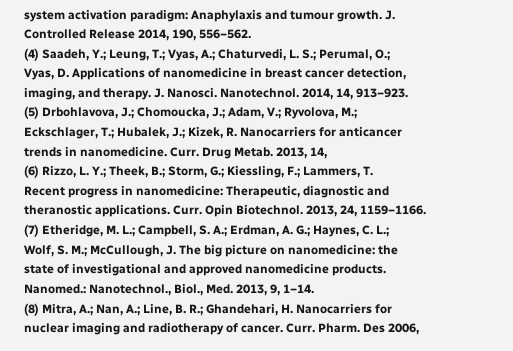system activation paradigm: Anaphylaxis and tumour growth. J.
Controlled Release 2014, 190, 556−562.
(4) Saadeh, Y.; Leung, T.; Vyas, A.; Chaturvedi, L. S.; Perumal, O.;
Vyas, D. Applications of nanomedicine in breast cancer detection,
imaging, and therapy. J. Nanosci. Nanotechnol. 2014, 14, 913−923.
(5) Drbohlavova, J.; Chomoucka, J.; Adam, V.; Ryvolova, M.;
Eckschlager, T.; Hubalek, J.; Kizek, R. Nanocarriers for anticancer
trends in nanomedicine. Curr. Drug Metab. 2013, 14,
(6) Rizzo, L. Y.; Theek, B.; Storm, G.; Kiessling, F.; Lammers, T.
Recent progress in nanomedicine: Therapeutic, diagnostic and
theranostic applications. Curr. Opin Biotechnol. 2013, 24, 1159−1166.
(7) Etheridge, M. L.; Campbell, S. A.; Erdman, A. G.; Haynes, C. L.;
Wolf, S. M.; McCullough, J. The big picture on nanomedicine: the
state of investigational and approved nanomedicine products.
Nanomed.: Nanotechnol., Biol., Med. 2013, 9, 1−14.
(8) Mitra, A.; Nan, A.; Line, B. R.; Ghandehari, H. Nanocarriers for
nuclear imaging and radiotherapy of cancer. Curr. Pharm. Des 2006,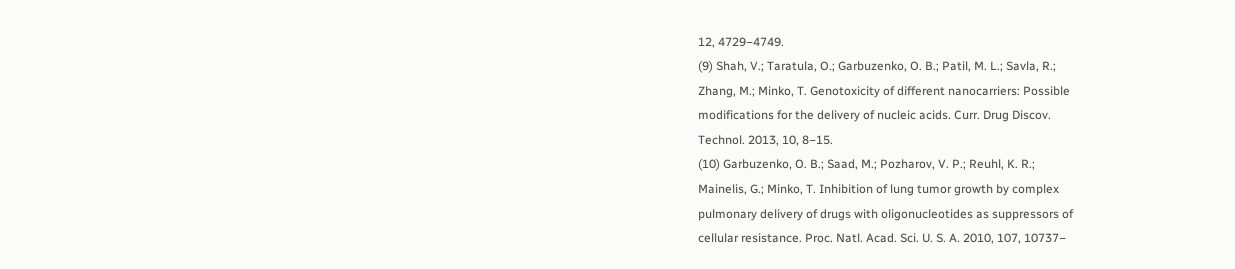12, 4729−4749.
(9) Shah, V.; Taratula, O.; Garbuzenko, O. B.; Patil, M. L.; Savla, R.;
Zhang, M.; Minko, T. Genotoxicity of different nanocarriers: Possible
modifications for the delivery of nucleic acids. Curr. Drug Discov.
Technol. 2013, 10, 8−15.
(10) Garbuzenko, O. B.; Saad, M.; Pozharov, V. P.; Reuhl, K. R.;
Mainelis, G.; Minko, T. Inhibition of lung tumor growth by complex
pulmonary delivery of drugs with oligonucleotides as suppressors of
cellular resistance. Proc. Natl. Acad. Sci. U. S. A. 2010, 107, 10737−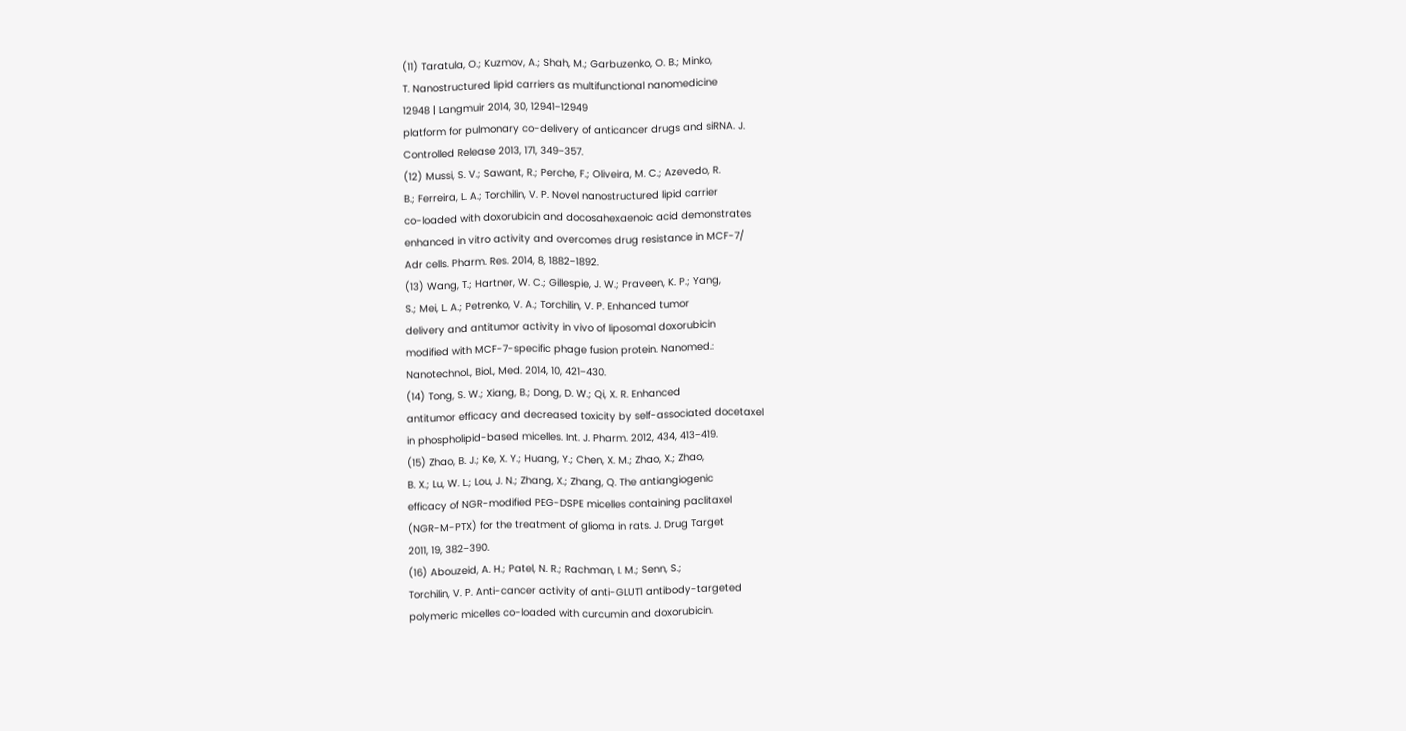(11) Taratula, O.; Kuzmov, A.; Shah, M.; Garbuzenko, O. B.; Minko,
T. Nanostructured lipid carriers as multifunctional nanomedicine
12948 | Langmuir 2014, 30, 12941−12949
platform for pulmonary co-delivery of anticancer drugs and siRNA. J.
Controlled Release 2013, 171, 349−357.
(12) Mussi, S. V.; Sawant, R.; Perche, F.; Oliveira, M. C.; Azevedo, R.
B.; Ferreira, L. A.; Torchilin, V. P. Novel nanostructured lipid carrier
co-loaded with doxorubicin and docosahexaenoic acid demonstrates
enhanced in vitro activity and overcomes drug resistance in MCF-7/
Adr cells. Pharm. Res. 2014, 8, 1882−1892.
(13) Wang, T.; Hartner, W. C.; Gillespie, J. W.; Praveen, K. P.; Yang,
S.; Mei, L. A.; Petrenko, V. A.; Torchilin, V. P. Enhanced tumor
delivery and antitumor activity in vivo of liposomal doxorubicin
modified with MCF-7-specific phage fusion protein. Nanomed.:
Nanotechnol., Biol., Med. 2014, 10, 421−430.
(14) Tong, S. W.; Xiang, B.; Dong, D. W.; Qi, X. R. Enhanced
antitumor efficacy and decreased toxicity by self-associated docetaxel
in phospholipid-based micelles. Int. J. Pharm. 2012, 434, 413−419.
(15) Zhao, B. J.; Ke, X. Y.; Huang, Y.; Chen, X. M.; Zhao, X.; Zhao,
B. X.; Lu, W. L.; Lou, J. N.; Zhang, X.; Zhang, Q. The antiangiogenic
efficacy of NGR-modified PEG-DSPE micelles containing paclitaxel
(NGR-M-PTX) for the treatment of glioma in rats. J. Drug Target
2011, 19, 382−390.
(16) Abouzeid, A. H.; Patel, N. R.; Rachman, I. M.; Senn, S.;
Torchilin, V. P. Anti-cancer activity of anti-GLUT1 antibody-targeted
polymeric micelles co-loaded with curcumin and doxorubicin.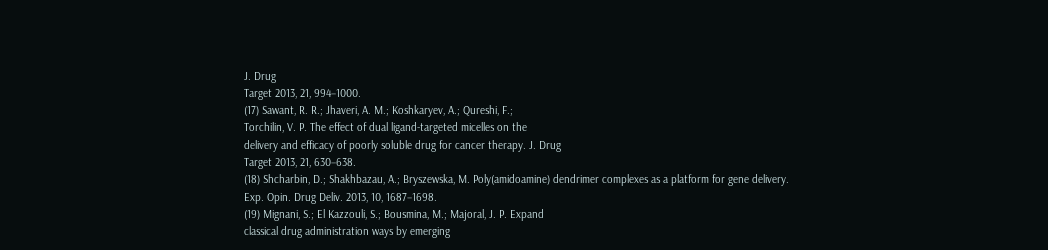J. Drug
Target 2013, 21, 994−1000.
(17) Sawant, R. R.; Jhaveri, A. M.; Koshkaryev, A.; Qureshi, F.;
Torchilin, V. P. The effect of dual ligand-targeted micelles on the
delivery and efficacy of poorly soluble drug for cancer therapy. J. Drug
Target 2013, 21, 630−638.
(18) Shcharbin, D.; Shakhbazau, A.; Bryszewska, M. Poly(amidoamine) dendrimer complexes as a platform for gene delivery.
Exp. Opin. Drug Deliv. 2013, 10, 1687−1698.
(19) Mignani, S.; El Kazzouli, S.; Bousmina, M.; Majoral, J. P. Expand
classical drug administration ways by emerging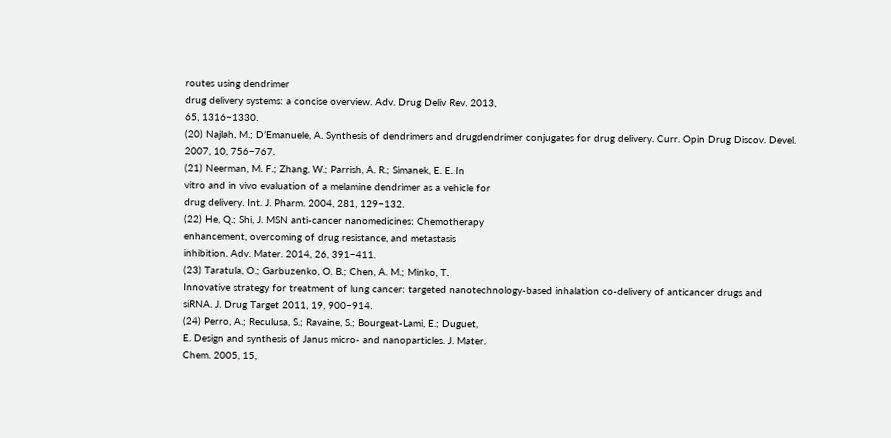routes using dendrimer
drug delivery systems: a concise overview. Adv. Drug Deliv Rev. 2013,
65, 1316−1330.
(20) Najlah, M.; D’Emanuele, A. Synthesis of dendrimers and drugdendrimer conjugates for drug delivery. Curr. Opin Drug Discov. Devel.
2007, 10, 756−767.
(21) Neerman, M. F.; Zhang, W.; Parrish, A. R.; Simanek, E. E. In
vitro and in vivo evaluation of a melamine dendrimer as a vehicle for
drug delivery. Int. J. Pharm. 2004, 281, 129−132.
(22) He, Q.; Shi, J. MSN anti-cancer nanomedicines: Chemotherapy
enhancement, overcoming of drug resistance, and metastasis
inhibition. Adv. Mater. 2014, 26, 391−411.
(23) Taratula, O.; Garbuzenko, O. B.; Chen, A. M.; Minko, T.
Innovative strategy for treatment of lung cancer: targeted nanotechnology-based inhalation co-delivery of anticancer drugs and
siRNA. J. Drug Target 2011, 19, 900−914.
(24) Perro, A.; Reculusa, S.; Ravaine, S.; Bourgeat-Lami, E.; Duguet,
E. Design and synthesis of Janus micro- and nanoparticles. J. Mater.
Chem. 2005, 15,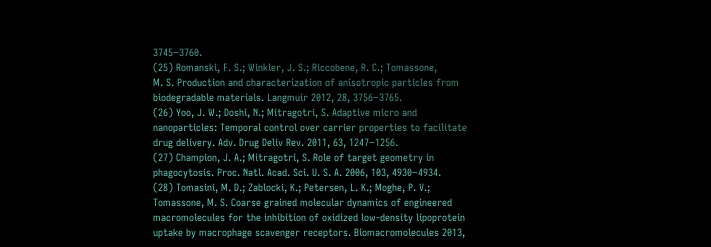3745−3760.
(25) Romanski, F. S.; Winkler, J. S.; Riccobene, R. C.; Tomassone,
M. S. Production and characterization of anisotropic particles from
biodegradable materials. Langmuir 2012, 28, 3756−3765.
(26) Yoo, J. W.; Doshi, N.; Mitragotri, S. Adaptive micro and
nanoparticles: Temporal control over carrier properties to facilitate
drug delivery. Adv. Drug Deliv Rev. 2011, 63, 1247−1256.
(27) Champion, J. A.; Mitragotri, S. Role of target geometry in
phagocytosis. Proc. Natl. Acad. Sci. U. S. A. 2006, 103, 4930−4934.
(28) Tomasini, M. D.; Zablocki, K.; Petersen, L. K.; Moghe, P. V.;
Tomassone, M. S. Coarse grained molecular dynamics of engineered
macromolecules for the inhibition of oxidized low-density lipoprotein
uptake by macrophage scavenger receptors. Biomacromolecules 2013,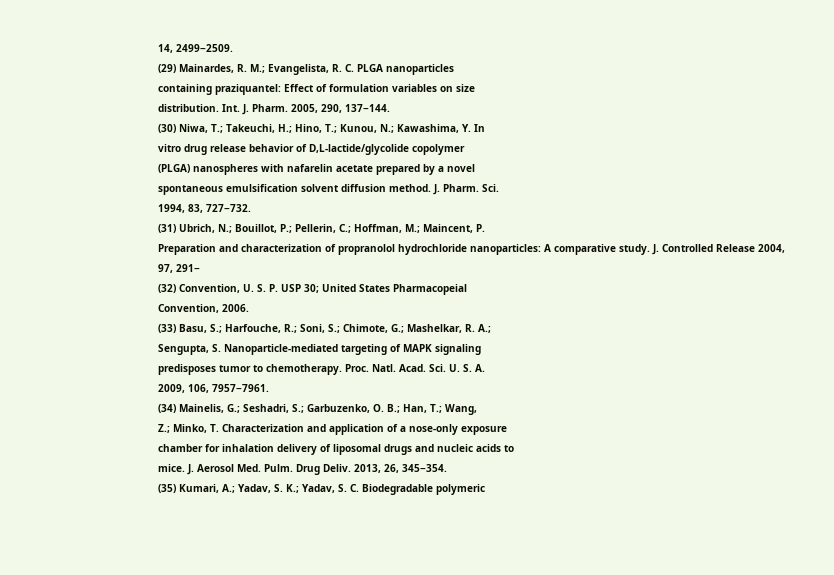14, 2499−2509.
(29) Mainardes, R. M.; Evangelista, R. C. PLGA nanoparticles
containing praziquantel: Effect of formulation variables on size
distribution. Int. J. Pharm. 2005, 290, 137−144.
(30) Niwa, T.; Takeuchi, H.; Hino, T.; Kunou, N.; Kawashima, Y. In
vitro drug release behavior of D,L-lactide/glycolide copolymer
(PLGA) nanospheres with nafarelin acetate prepared by a novel
spontaneous emulsification solvent diffusion method. J. Pharm. Sci.
1994, 83, 727−732.
(31) Ubrich, N.; Bouillot, P.; Pellerin, C.; Hoffman, M.; Maincent, P.
Preparation and characterization of propranolol hydrochloride nanoparticles: A comparative study. J. Controlled Release 2004, 97, 291−
(32) Convention, U. S. P. USP 30; United States Pharmacopeial
Convention, 2006.
(33) Basu, S.; Harfouche, R.; Soni, S.; Chimote, G.; Mashelkar, R. A.;
Sengupta, S. Nanoparticle-mediated targeting of MAPK signaling
predisposes tumor to chemotherapy. Proc. Natl. Acad. Sci. U. S. A.
2009, 106, 7957−7961.
(34) Mainelis, G.; Seshadri, S.; Garbuzenko, O. B.; Han, T.; Wang,
Z.; Minko, T. Characterization and application of a nose-only exposure
chamber for inhalation delivery of liposomal drugs and nucleic acids to
mice. J. Aerosol Med. Pulm. Drug Deliv. 2013, 26, 345−354.
(35) Kumari, A.; Yadav, S. K.; Yadav, S. C. Biodegradable polymeric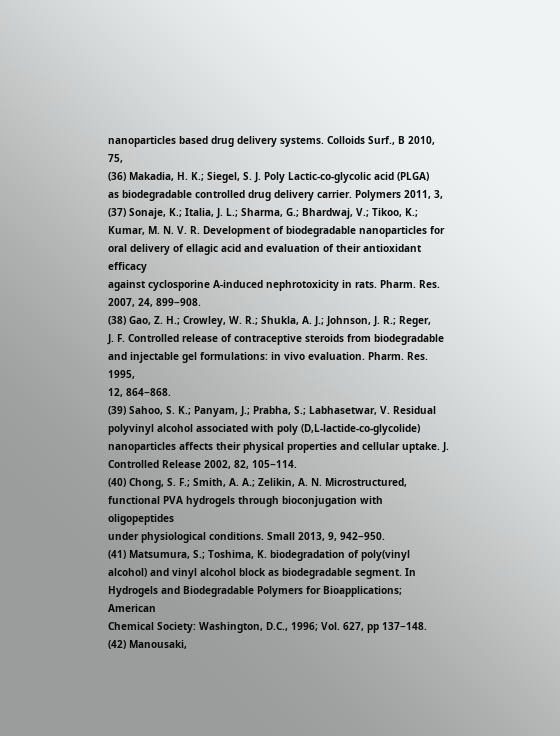nanoparticles based drug delivery systems. Colloids Surf., B 2010, 75,
(36) Makadia, H. K.; Siegel, S. J. Poly Lactic-co-glycolic acid (PLGA)
as biodegradable controlled drug delivery carrier. Polymers 2011, 3,
(37) Sonaje, K.; Italia, J. L.; Sharma, G.; Bhardwaj, V.; Tikoo, K.;
Kumar, M. N. V. R. Development of biodegradable nanoparticles for
oral delivery of ellagic acid and evaluation of their antioxidant efficacy
against cyclosporine A-induced nephrotoxicity in rats. Pharm. Res.
2007, 24, 899−908.
(38) Gao, Z. H.; Crowley, W. R.; Shukla, A. J.; Johnson, J. R.; Reger,
J. F. Controlled release of contraceptive steroids from biodegradable
and injectable gel formulations: in vivo evaluation. Pharm. Res. 1995,
12, 864−868.
(39) Sahoo, S. K.; Panyam, J.; Prabha, S.; Labhasetwar, V. Residual
polyvinyl alcohol associated with poly (D,L-lactide-co-glycolide)
nanoparticles affects their physical properties and cellular uptake. J.
Controlled Release 2002, 82, 105−114.
(40) Chong, S. F.; Smith, A. A.; Zelikin, A. N. Microstructured,
functional PVA hydrogels through bioconjugation with oligopeptides
under physiological conditions. Small 2013, 9, 942−950.
(41) Matsumura, S.; Toshima, K. biodegradation of poly(vinyl
alcohol) and vinyl alcohol block as biodegradable segment. In
Hydrogels and Biodegradable Polymers for Bioapplications; American
Chemical Society: Washington, D.C., 1996; Vol. 627, pp 137−148.
(42) Manousaki,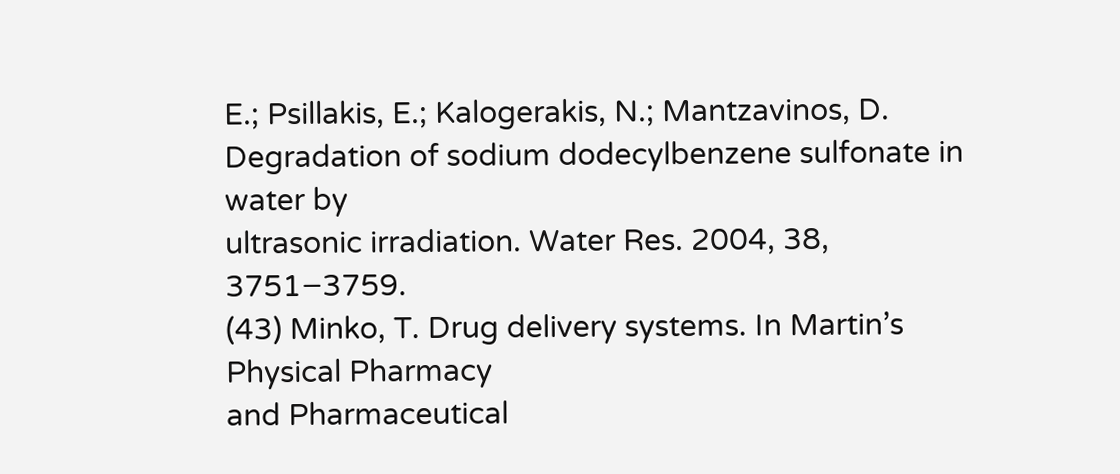E.; Psillakis, E.; Kalogerakis, N.; Mantzavinos, D.
Degradation of sodium dodecylbenzene sulfonate in water by
ultrasonic irradiation. Water Res. 2004, 38, 3751−3759.
(43) Minko, T. Drug delivery systems. In Martin’s Physical Pharmacy
and Pharmaceutical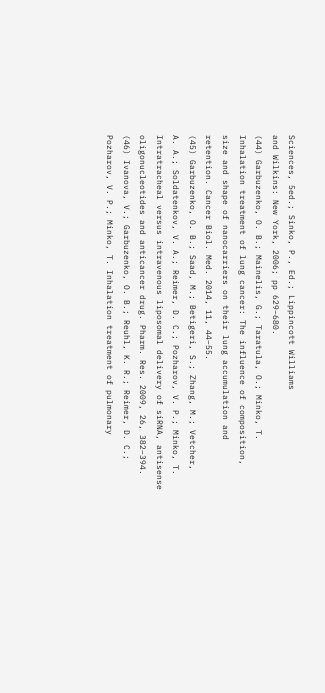Sciences, 5ed.; Sinko, P., Ed.; Lippincott Williams
and Wilkins: New York, 2006; pp 629−680.
(44) Garbuzenko, O. B.; Mainelis, G.; Taratula, O.; Minko, T.
Inhalation treatment of lung cancer: The influence of composition,
size and shape of nanocarriers on their lung accumulation and
retention. Cancer Biol. Med. 2014, 11, 44−55.
(45) Garbuzenko, O. B.; Saad, M.; Betigeri, S.; Zhang, M.; Vetcher,
A. A.; Soldatenkov, V. A.; Reimer, D. C.; Pozharov, V. P.; Minko, T.
Intratracheal versus intravenous liposomal delivery of siRNA, antisense
oligonucleotides and anticancer drug. Pharm. Res. 2009, 26, 382−394.
(46) Ivanova, V.; Garbuzenko, O. B.; Reuhl, K. R.; Reimer, D. C.;
Pozharov, V. P.; Minko, T. Inhalation treatment of pulmonary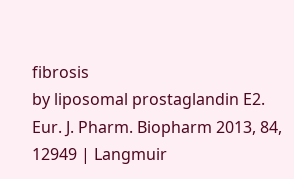fibrosis
by liposomal prostaglandin E2. Eur. J. Pharm. Biopharm 2013, 84,
12949 | Langmuir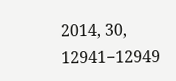2014, 30, 12941−12949